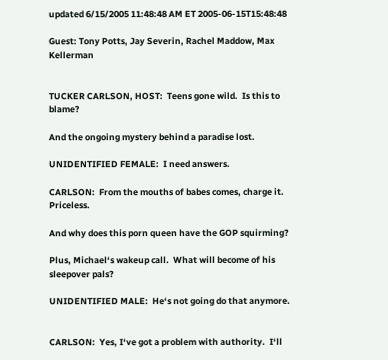updated 6/15/2005 11:48:48 AM ET 2005-06-15T15:48:48

Guest: Tony Potts, Jay Severin, Rachel Maddow, Max Kellerman


TUCKER CARLSON, HOST:  Teens gone wild.  Is this to blame?

And the ongoing mystery behind a paradise lost.

UNIDENTIFIED FEMALE:  I need answers.

CARLSON:  From the mouths of babes comes, charge it.  Priceless.

And why does this porn queen have the GOP squirming?

Plus, Michael‘s wakeup call.  What will become of his sleepover pals?

UNIDENTIFIED MALE:  He‘s not going do that anymore.


CARLSON:  Yes, I‘ve got a problem with authority.  I‘ll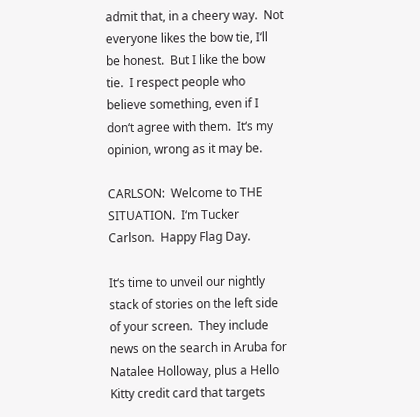admit that, in a cheery way.  Not everyone likes the bow tie, I‘ll be honest.  But I like the bow tie.  I respect people who believe something, even if I don‘t agree with them.  It‘s my opinion, wrong as it may be.

CARLSON:  Welcome to THE SITUATION.  I‘m Tucker Carlson.  Happy Flag Day.

It‘s time to unveil our nightly stack of stories on the left side of your screen.  They include news on the search in Aruba for Natalee Holloway, plus a Hello Kitty credit card that targets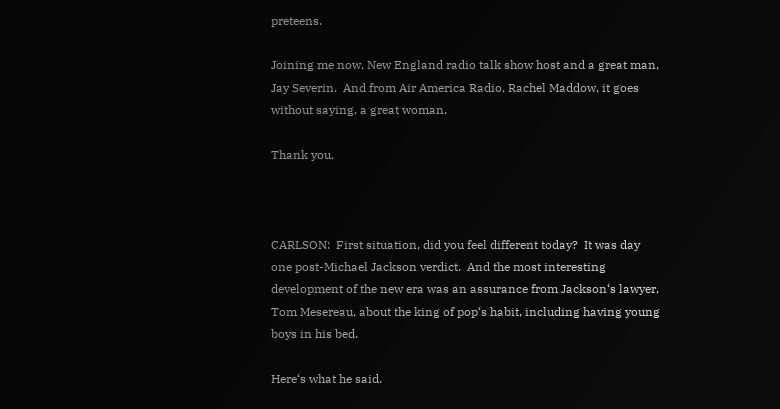preteens.

Joining me now, New England radio talk show host and a great man, Jay Severin.  And from Air America Radio, Rachel Maddow, it goes without saying, a great woman.

Thank you.



CARLSON:  First situation, did you feel different today?  It was day one post-Michael Jackson verdict.  And the most interesting development of the new era was an assurance from Jackson‘s lawyer, Tom Mesereau, about the king of pop‘s habit, including having young boys in his bed.

Here‘s what he said.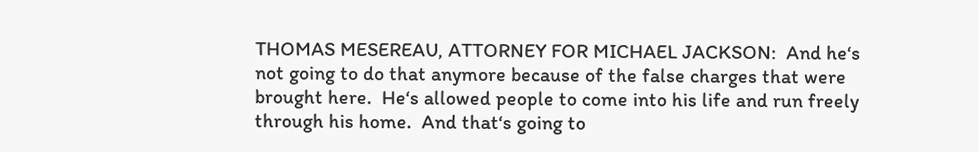THOMAS MESEREAU, ATTORNEY FOR MICHAEL JACKSON:  And he‘s not going to do that anymore because of the false charges that were brought here.  He‘s allowed people to come into his life and run freely through his home.  And that‘s going to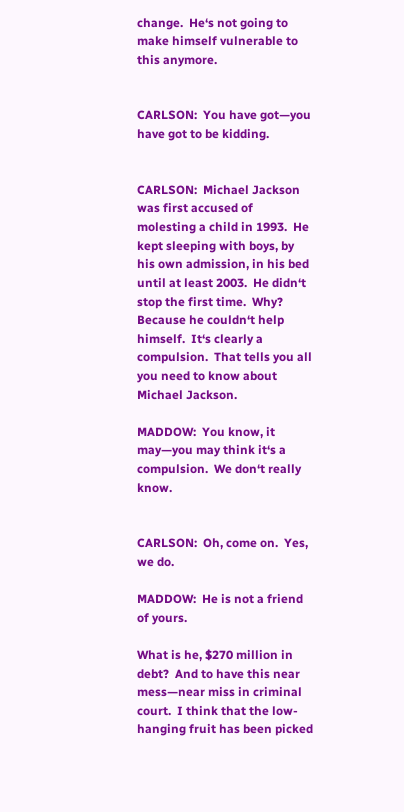change.  He‘s not going to make himself vulnerable to this anymore.


CARLSON:  You have got—you have got to be kidding.


CARLSON:  Michael Jackson was first accused of molesting a child in 1993.  He kept sleeping with boys, by his own admission, in his bed until at least 2003.  He didn‘t stop the first time.  Why?  Because he couldn‘t help himself.  It‘s clearly a compulsion.  That tells you all you need to know about Michael Jackson.

MADDOW:  You know, it may—you may think it‘s a compulsion.  We don‘t really know.


CARLSON:  Oh, come on.  Yes, we do.

MADDOW:  He is not a friend of yours.

What is he, $270 million in debt?  And to have this near mess—near miss in criminal court.  I think that the low-hanging fruit has been picked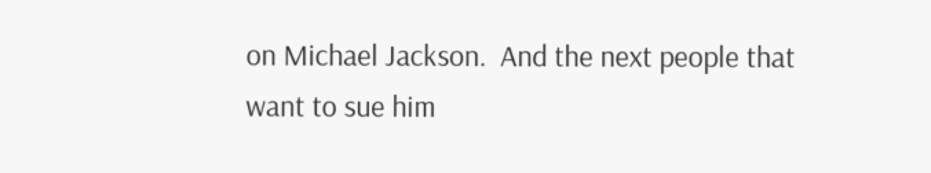on Michael Jackson.  And the next people that want to sue him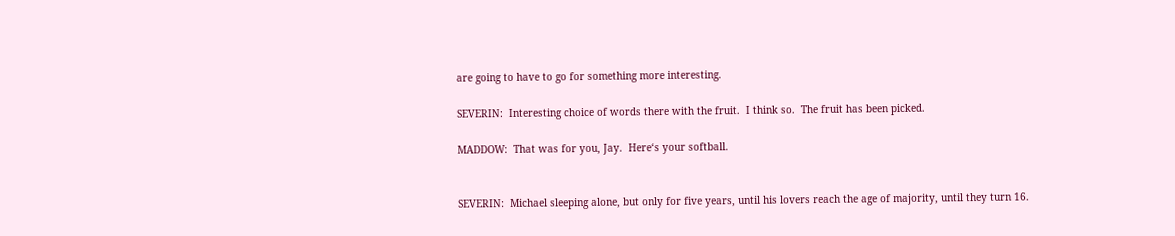are going to have to go for something more interesting.

SEVERIN:  Interesting choice of words there with the fruit.  I think so.  The fruit has been picked.

MADDOW:  That was for you, Jay.  Here‘s your softball.


SEVERIN:  Michael sleeping alone, but only for five years, until his lovers reach the age of majority, until they turn 16.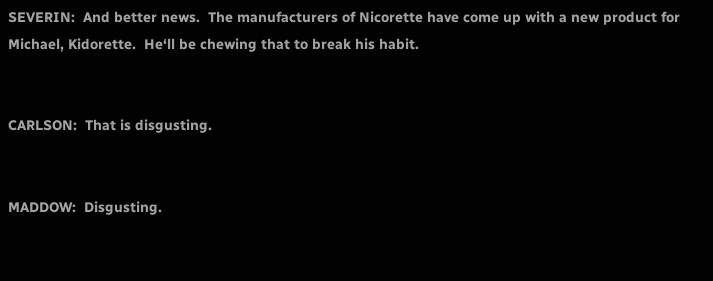SEVERIN:  And better news.  The manufacturers of Nicorette have come up with a new product for Michael, Kidorette.  He‘ll be chewing that to break his habit.


CARLSON:  That is disgusting.


MADDOW:  Disgusting.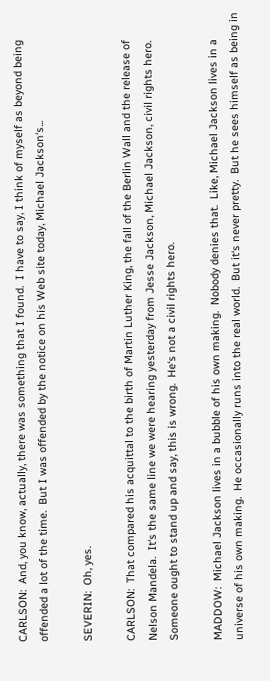CARLSON:  And, you know, actually, there was something that I found.  I have to say, I think of myself as beyond being offended a lot of the time.  But I was offended by the notice on his Web site today, Michael Jackson‘s...

SEVERIN:  Oh, yes.

CARLSON:  That compared his acquittal to the birth of Martin Luther King, the fall of the Berlin Wall and the release of Nelson Mandela.  It‘s the same line we were hearing yesterday from Jesse Jackson, Michael Jackson, civil rights hero.  Someone ought to stand up and say, this is wrong.  He‘s not a civil rights hero.

MADDOW:  Michael Jackson lives in a bubble of his own making.  Nobody denies that.  Like, Michael Jackson lives in a universe of his own making.  He occasionally runs into the real world.  But it‘s never pretty.  But he sees himself as being in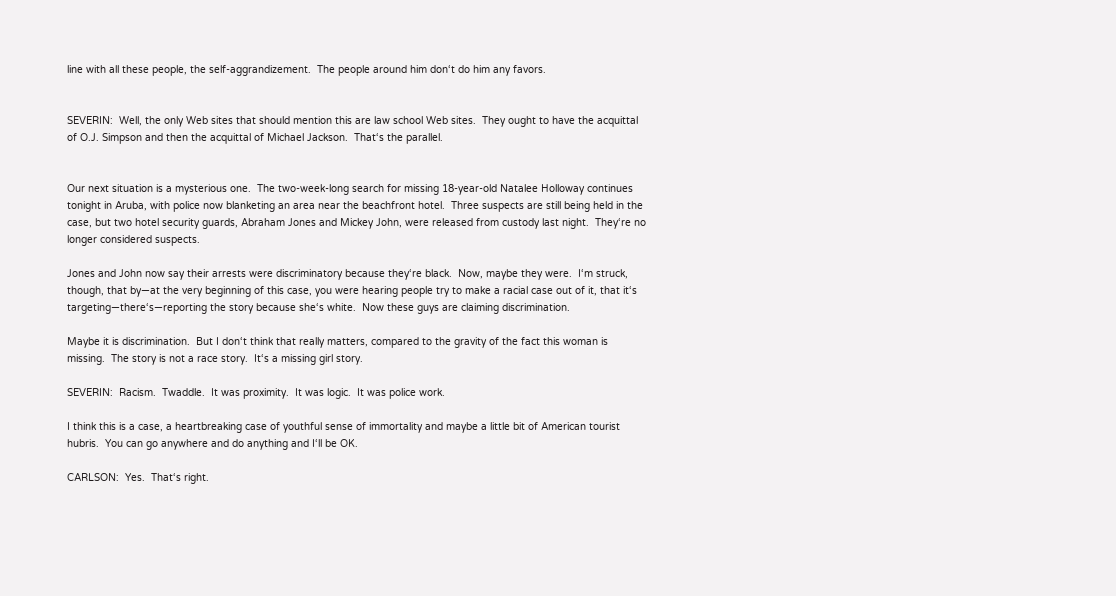line with all these people, the self-aggrandizement.  The people around him don‘t do him any favors.


SEVERIN:  Well, the only Web sites that should mention this are law school Web sites.  They ought to have the acquittal of O.J. Simpson and then the acquittal of Michael Jackson.  That‘s the parallel.


Our next situation is a mysterious one.  The two-week-long search for missing 18-year-old Natalee Holloway continues tonight in Aruba, with police now blanketing an area near the beachfront hotel.  Three suspects are still being held in the case, but two hotel security guards, Abraham Jones and Mickey John, were released from custody last night.  They‘re no longer considered suspects.

Jones and John now say their arrests were discriminatory because they‘re black.  Now, maybe they were.  I‘m struck, though, that by—at the very beginning of this case, you were hearing people try to make a racial case out of it, that it‘s targeting—there‘s—reporting the story because she‘s white.  Now these guys are claiming discrimination.

Maybe it is discrimination.  But I don‘t think that really matters, compared to the gravity of the fact this woman is missing.  The story is not a race story.  It‘s a missing girl story.

SEVERIN:  Racism.  Twaddle.  It was proximity.  It was logic.  It was police work.

I think this is a case, a heartbreaking case of youthful sense of immortality and maybe a little bit of American tourist hubris.  You can go anywhere and do anything and I‘ll be OK.

CARLSON:  Yes.  That‘s right.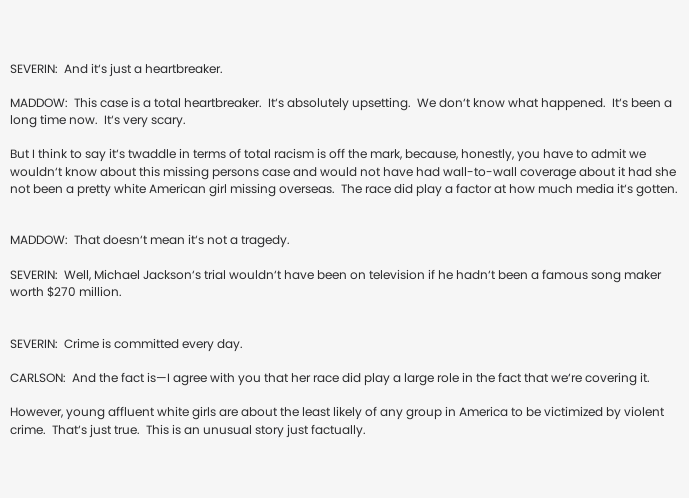SEVERIN:  And it‘s just a heartbreaker.

MADDOW:  This case is a total heartbreaker.  It‘s absolutely upsetting.  We don‘t know what happened.  It‘s been a long time now.  It‘s very scary.

But I think to say it‘s twaddle in terms of total racism is off the mark, because, honestly, you have to admit we wouldn‘t know about this missing persons case and would not have had wall-to-wall coverage about it had she not been a pretty white American girl missing overseas.  The race did play a factor at how much media it‘s gotten.


MADDOW:  That doesn‘t mean it‘s not a tragedy.

SEVERIN:  Well, Michael Jackson‘s trial wouldn‘t have been on television if he hadn‘t been a famous song maker worth $270 million.


SEVERIN:  Crime is committed every day.

CARLSON:  And the fact is—I agree with you that her race did play a large role in the fact that we‘re covering it.

However, young affluent white girls are about the least likely of any group in America to be victimized by violent crime.  That‘s just true.  This is an unusual story just factually.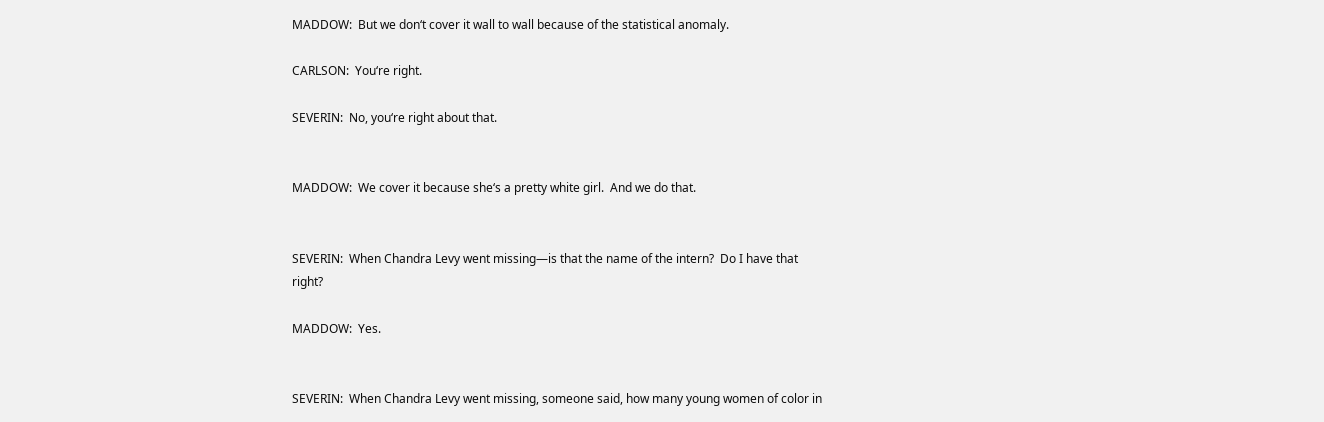MADDOW:  But we don‘t cover it wall to wall because of the statistical anomaly.

CARLSON:  You‘re right.

SEVERIN:  No, you‘re right about that.


MADDOW:  We cover it because she‘s a pretty white girl.  And we do that.


SEVERIN:  When Chandra Levy went missing—is that the name of the intern?  Do I have that right?

MADDOW:  Yes.


SEVERIN:  When Chandra Levy went missing, someone said, how many young women of color in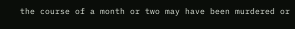the course of a month or two may have been murdered or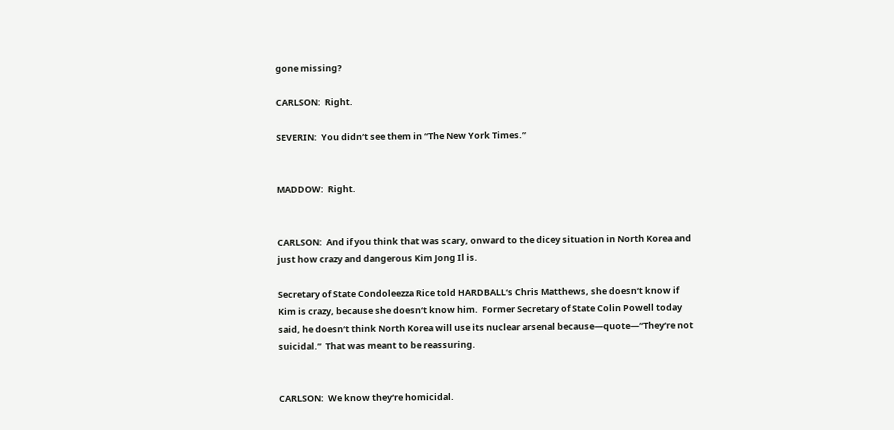gone missing?

CARLSON:  Right.

SEVERIN:  You didn‘t see them in “The New York Times.”


MADDOW:  Right.


CARLSON:  And if you think that was scary, onward to the dicey situation in North Korea and just how crazy and dangerous Kim Jong Il is.

Secretary of State Condoleezza Rice told HARDBALL‘s Chris Matthews, she doesn‘t know if Kim is crazy, because she doesn‘t know him.  Former Secretary of State Colin Powell today said, he doesn‘t think North Korea will use its nuclear arsenal because—quote—“They‘re not suicidal.”  That was meant to be reassuring.


CARLSON:  We know they‘re homicidal.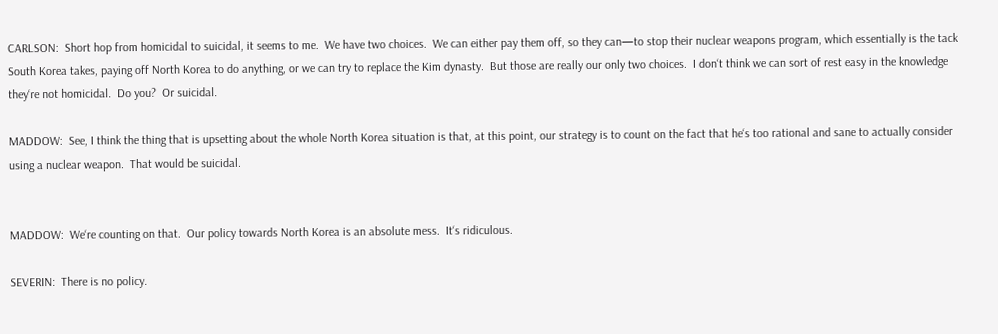CARLSON:  Short hop from homicidal to suicidal, it seems to me.  We have two choices.  We can either pay them off, so they can—to stop their nuclear weapons program, which essentially is the tack South Korea takes, paying off North Korea to do anything, or we can try to replace the Kim dynasty.  But those are really our only two choices.  I don‘t think we can sort of rest easy in the knowledge they‘re not homicidal.  Do you?  Or suicidal.

MADDOW:  See, I think the thing that is upsetting about the whole North Korea situation is that, at this point, our strategy is to count on the fact that he‘s too rational and sane to actually consider using a nuclear weapon.  That would be suicidal.


MADDOW:  We‘re counting on that.  Our policy towards North Korea is an absolute mess.  It‘s ridiculous.

SEVERIN:  There is no policy.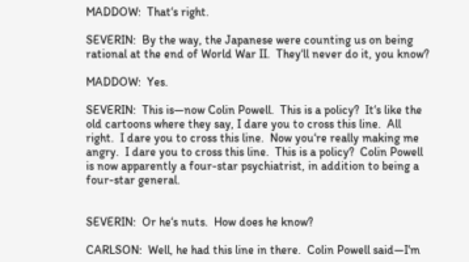MADDOW:  That‘s right.

SEVERIN:  By the way, the Japanese were counting us on being rational at the end of World War II.  They‘ll never do it, you know?

MADDOW:  Yes.

SEVERIN:  This is—now Colin Powell.  This is a policy?  It‘s like the old cartoons where they say, I dare you to cross this line.  All right.  I dare you to cross this line.  Now you‘re really making me angry.  I dare you to cross this line.  This is a policy?  Colin Powell is now apparently a four-star psychiatrist, in addition to being a four-star general.


SEVERIN:  Or he‘s nuts.  How does he know?

CARLSON:  Well, he had this line in there.  Colin Powell said—I‘m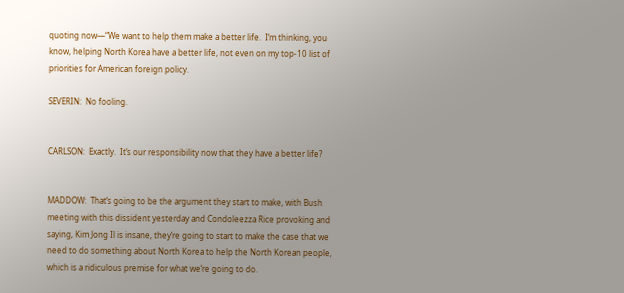quoting now—“We want to help them make a better life.  I‘m thinking, you know, helping North Korea have a better life, not even on my top-10 list of priorities for American foreign policy.

SEVERIN:  No fooling.


CARLSON:  Exactly.  It‘s our responsibility now that they have a better life?


MADDOW:  That‘s going to be the argument they start to make, with Bush meeting with this dissident yesterday and Condoleezza Rice provoking and saying, Kim Jong Il is insane, they‘re going to start to make the case that we need to do something about North Korea to help the North Korean people, which is a ridiculous premise for what we‘re going to do.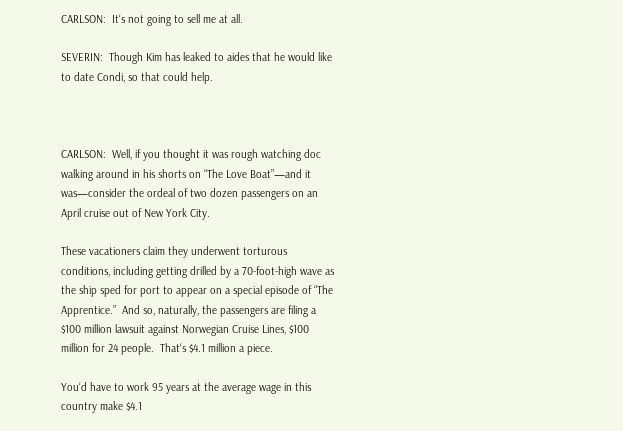CARLSON:  It‘s not going to sell me at all.

SEVERIN:  Though Kim has leaked to aides that he would like to date Condi, so that could help.



CARLSON:  Well, if you thought it was rough watching doc walking around in his shorts on “The Love Boat”—and it was—consider the ordeal of two dozen passengers on an April cruise out of New York City.

These vacationers claim they underwent torturous conditions, including getting drilled by a 70-foot-high wave as the ship sped for port to appear on a special episode of “The Apprentice.”  And so, naturally, the passengers are filing a $100 million lawsuit against Norwegian Cruise Lines, $100 million for 24 people.  That‘s $4.1 million a piece.

You‘d have to work 95 years at the average wage in this country make $4.1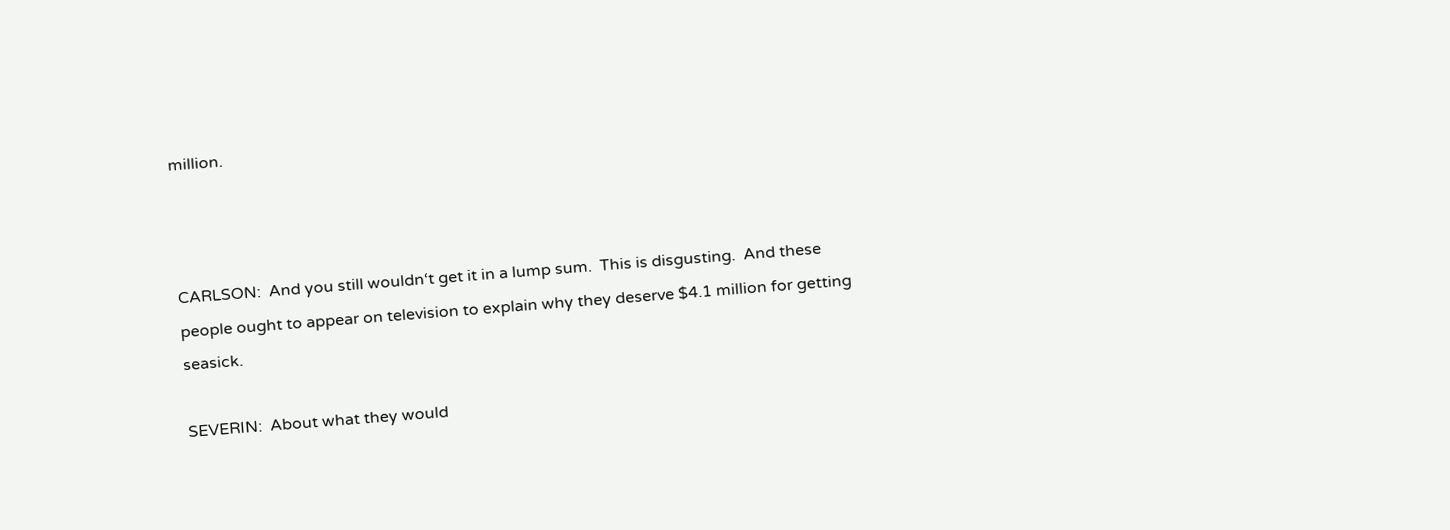million.



CARLSON:  And you still wouldn‘t get it in a lump sum.  This is disgusting.  And these people ought to appear on television to explain why they deserve $4.1 million for getting seasick.

SEVERIN:  About what they would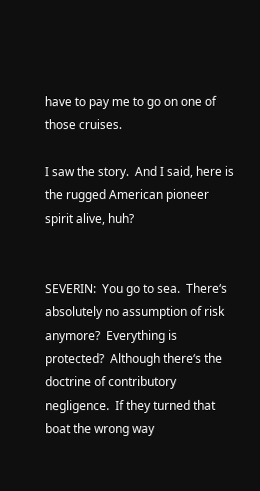have to pay me to go on one of those cruises.

I saw the story.  And I said, here is the rugged American pioneer spirit alive, huh?


SEVERIN:  You go to sea.  There‘s absolutely no assumption of risk anymore?  Everything is protected?  Although there‘s the doctrine of contributory negligence.  If they turned that boat the wrong way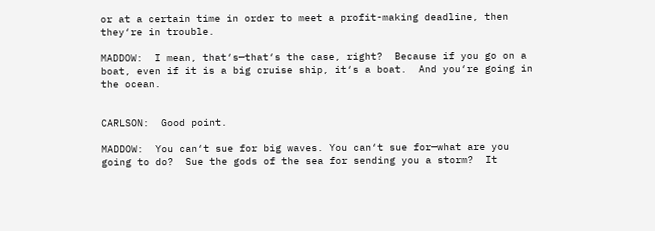or at a certain time in order to meet a profit-making deadline, then they‘re in trouble.

MADDOW:  I mean, that‘s—that‘s the case, right?  Because if you go on a boat, even if it is a big cruise ship, it‘s a boat.  And you‘re going in the ocean.


CARLSON:  Good point.

MADDOW:  You can‘t sue for big waves. You can‘t sue for—what are you going to do?  Sue the gods of the sea for sending you a storm?  It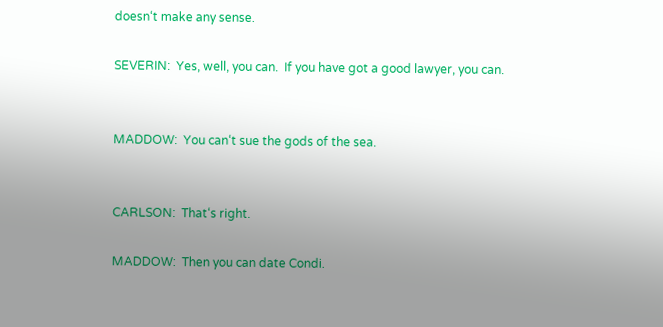doesn‘t make any sense.

SEVERIN:  Yes, well, you can.  If you have got a good lawyer, you can.


MADDOW:  You can‘t sue the gods of the sea.


CARLSON:  That‘s right.

MADDOW:  Then you can date Condi.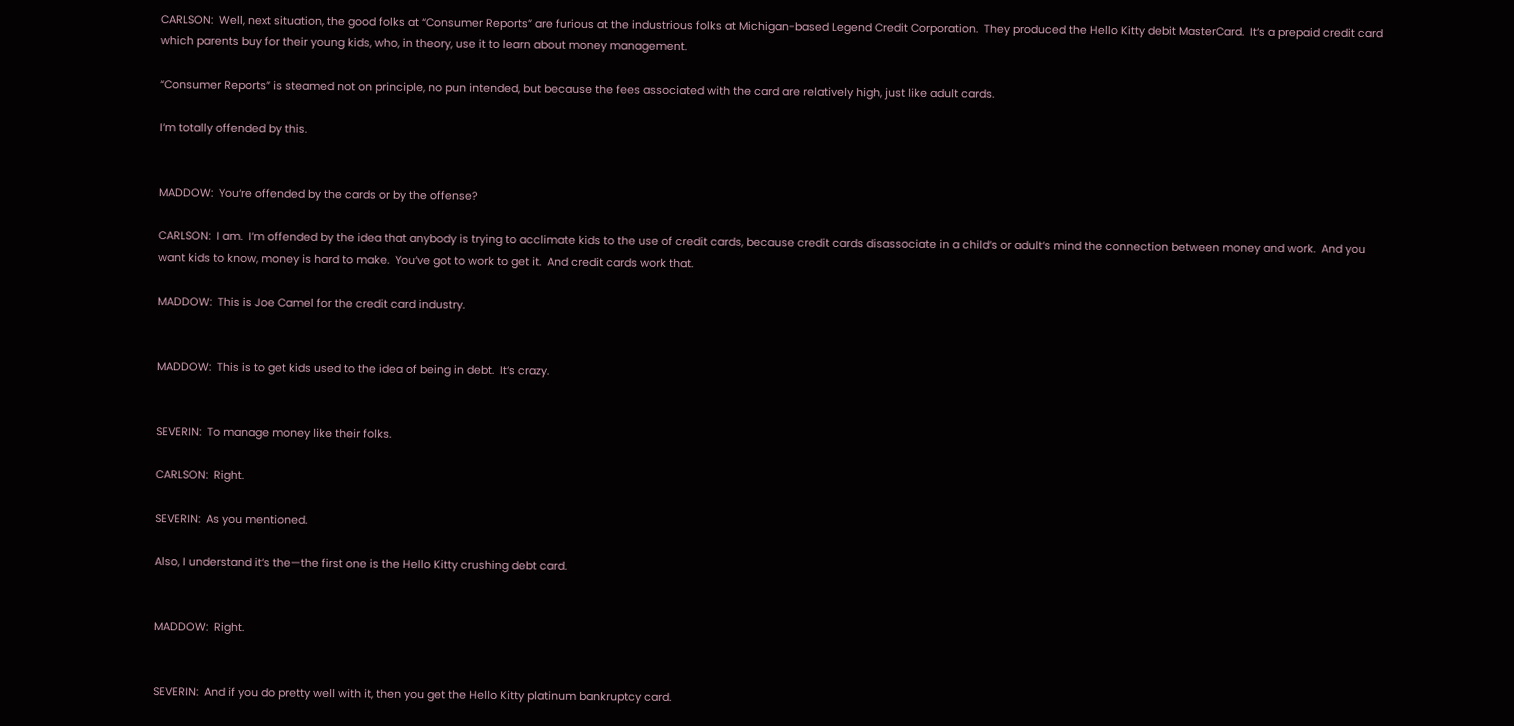CARLSON:  Well, next situation, the good folks at “Consumer Reports” are furious at the industrious folks at Michigan-based Legend Credit Corporation.  They produced the Hello Kitty debit MasterCard.  It‘s a prepaid credit card which parents buy for their young kids, who, in theory, use it to learn about money management.

“Consumer Reports” is steamed not on principle, no pun intended, but because the fees associated with the card are relatively high, just like adult cards.

I‘m totally offended by this.


MADDOW:  You‘re offended by the cards or by the offense?

CARLSON:  I am.  I‘m offended by the idea that anybody is trying to acclimate kids to the use of credit cards, because credit cards disassociate in a child‘s or adult‘s mind the connection between money and work.  And you want kids to know, money is hard to make.  You‘ve got to work to get it.  And credit cards work that.

MADDOW:  This is Joe Camel for the credit card industry.


MADDOW:  This is to get kids used to the idea of being in debt.  It‘s crazy.


SEVERIN:  To manage money like their folks.

CARLSON:  Right.

SEVERIN:  As you mentioned.

Also, I understand it‘s the—the first one is the Hello Kitty crushing debt card.


MADDOW:  Right.


SEVERIN:  And if you do pretty well with it, then you get the Hello Kitty platinum bankruptcy card.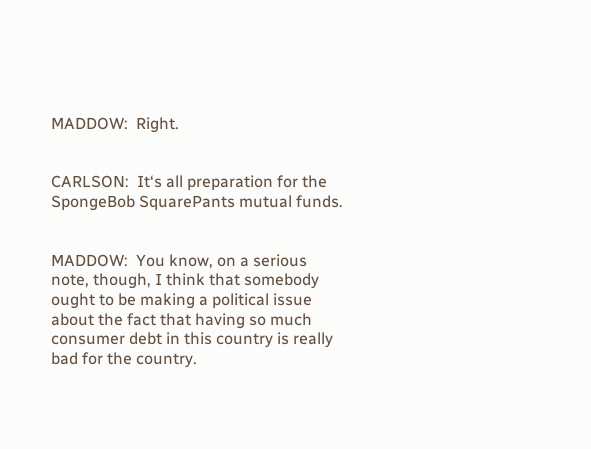MADDOW:  Right.


CARLSON:  It‘s all preparation for the SpongeBob SquarePants mutual funds.


MADDOW:  You know, on a serious note, though, I think that somebody ought to be making a political issue about the fact that having so much consumer debt in this country is really bad for the country.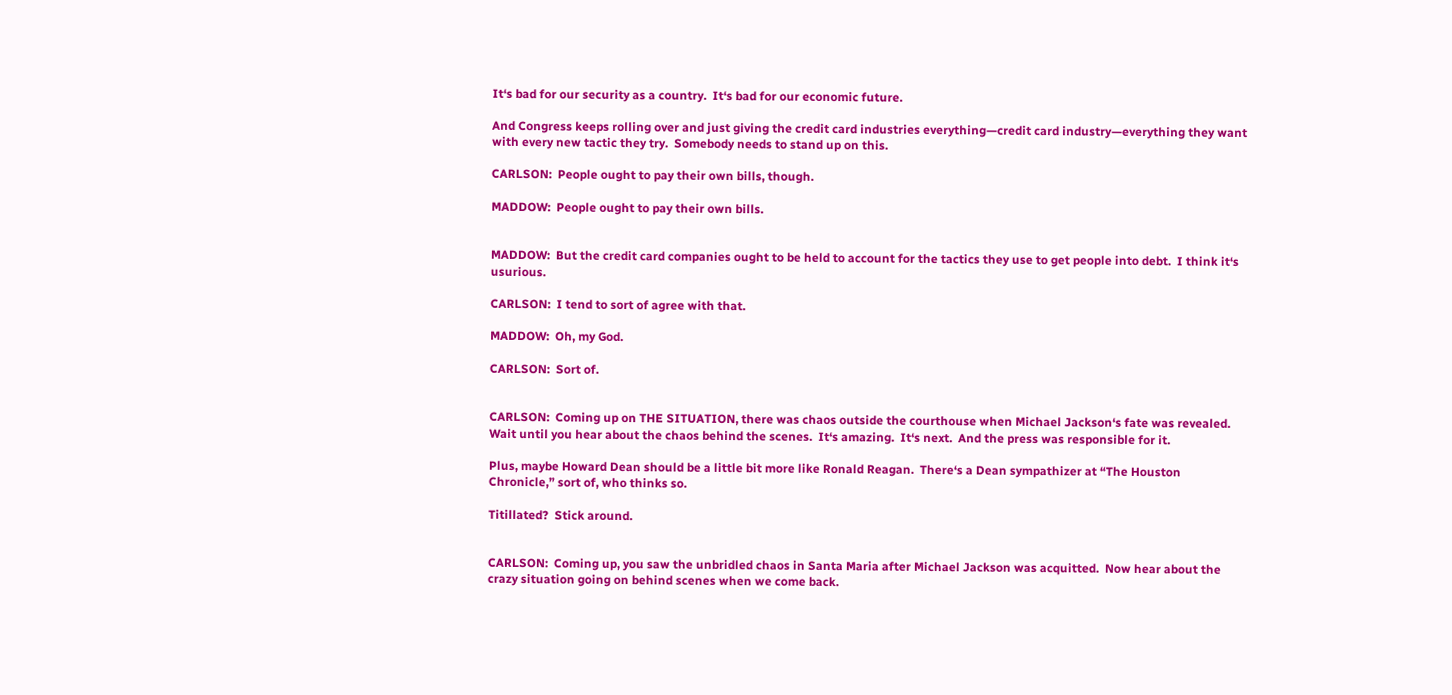It‘s bad for our security as a country.  It‘s bad for our economic future.

And Congress keeps rolling over and just giving the credit card industries everything—credit card industry—everything they want with every new tactic they try.  Somebody needs to stand up on this.

CARLSON:  People ought to pay their own bills, though.

MADDOW:  People ought to pay their own bills.


MADDOW:  But the credit card companies ought to be held to account for the tactics they use to get people into debt.  I think it‘s usurious.

CARLSON:  I tend to sort of agree with that.

MADDOW:  Oh, my God.

CARLSON:  Sort of.


CARLSON:  Coming up on THE SITUATION, there was chaos outside the courthouse when Michael Jackson‘s fate was revealed.  Wait until you hear about the chaos behind the scenes.  It‘s amazing.  It‘s next.  And the press was responsible for it.

Plus, maybe Howard Dean should be a little bit more like Ronald Reagan.  There‘s a Dean sympathizer at “The Houston Chronicle,” sort of, who thinks so.

Titillated?  Stick around.


CARLSON:  Coming up, you saw the unbridled chaos in Santa Maria after Michael Jackson was acquitted.  Now hear about the crazy situation going on behind scenes when we come back.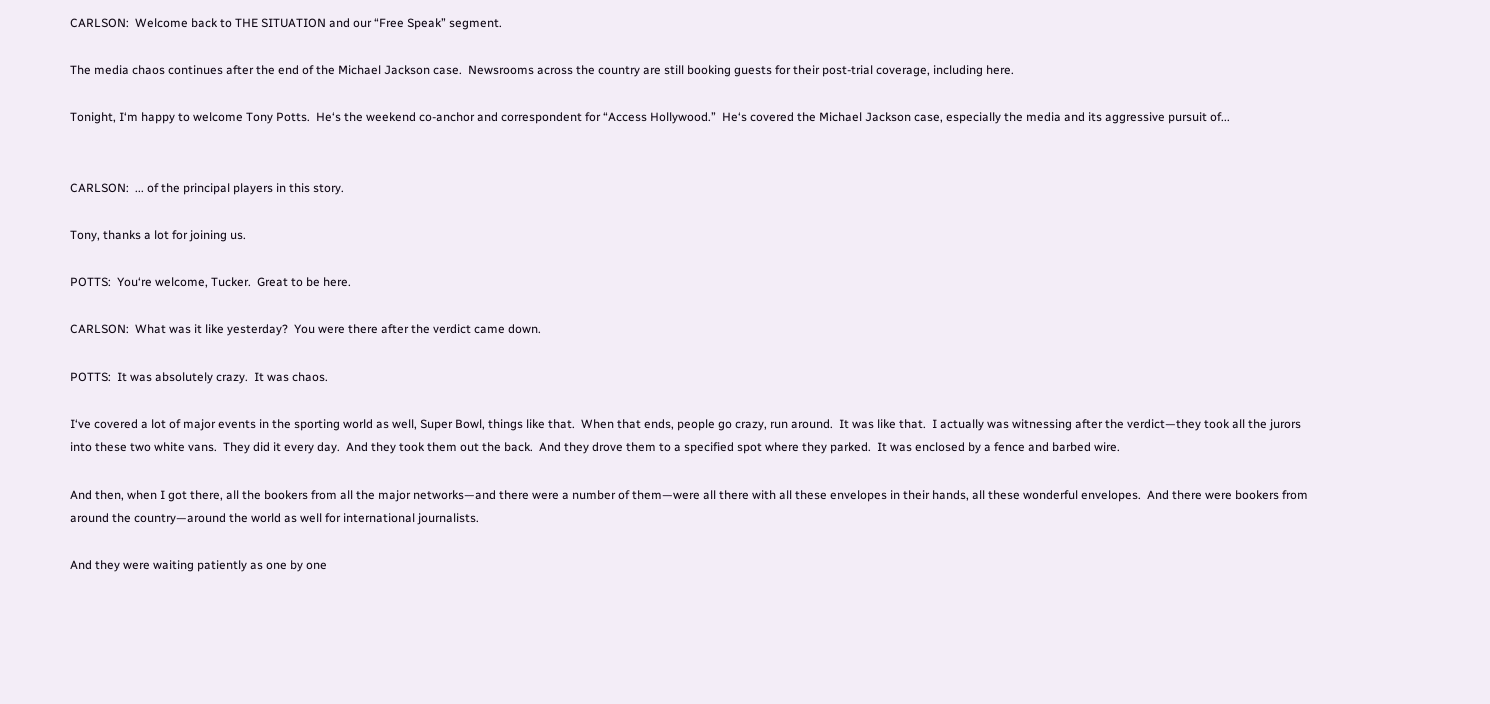CARLSON:  Welcome back to THE SITUATION and our “Free Speak” segment.

The media chaos continues after the end of the Michael Jackson case.  Newsrooms across the country are still booking guests for their post-trial coverage, including here.

Tonight, I‘m happy to welcome Tony Potts.  He‘s the weekend co-anchor and correspondent for “Access Hollywood.”  He‘s covered the Michael Jackson case, especially the media and its aggressive pursuit of...


CARLSON:  ... of the principal players in this story.

Tony, thanks a lot for joining us.

POTTS:  You‘re welcome, Tucker.  Great to be here.

CARLSON:  What was it like yesterday?  You were there after the verdict came down.

POTTS:  It was absolutely crazy.  It was chaos.

I‘ve covered a lot of major events in the sporting world as well, Super Bowl, things like that.  When that ends, people go crazy, run around.  It was like that.  I actually was witnessing after the verdict—they took all the jurors into these two white vans.  They did it every day.  And they took them out the back.  And they drove them to a specified spot where they parked.  It was enclosed by a fence and barbed wire.

And then, when I got there, all the bookers from all the major networks—and there were a number of them—were all there with all these envelopes in their hands, all these wonderful envelopes.  And there were bookers from around the country—around the world as well for international journalists.

And they were waiting patiently as one by one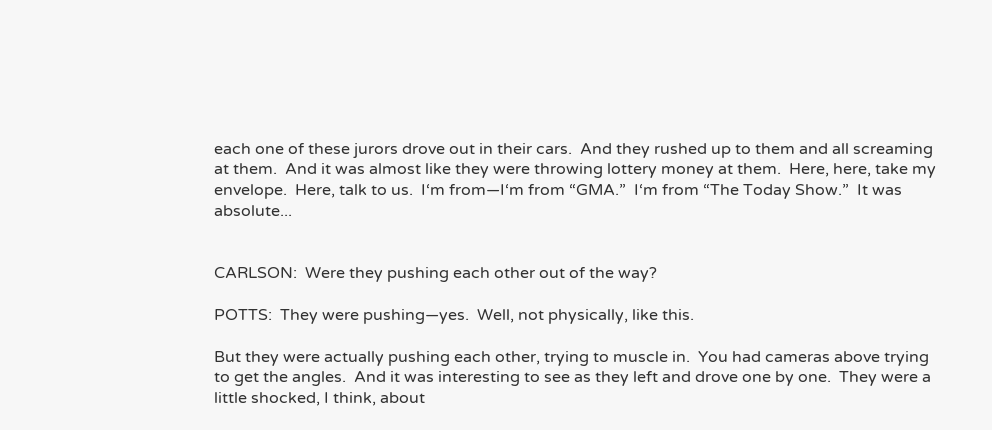each one of these jurors drove out in their cars.  And they rushed up to them and all screaming at them.  And it was almost like they were throwing lottery money at them.  Here, here, take my envelope.  Here, talk to us.  I‘m from—I‘m from “GMA.”  I‘m from “The Today Show.”  It was absolute...


CARLSON:  Were they pushing each other out of the way?

POTTS:  They were pushing—yes.  Well, not physically, like this.

But they were actually pushing each other, trying to muscle in.  You had cameras above trying to get the angles.  And it was interesting to see as they left and drove one by one.  They were a little shocked, I think, about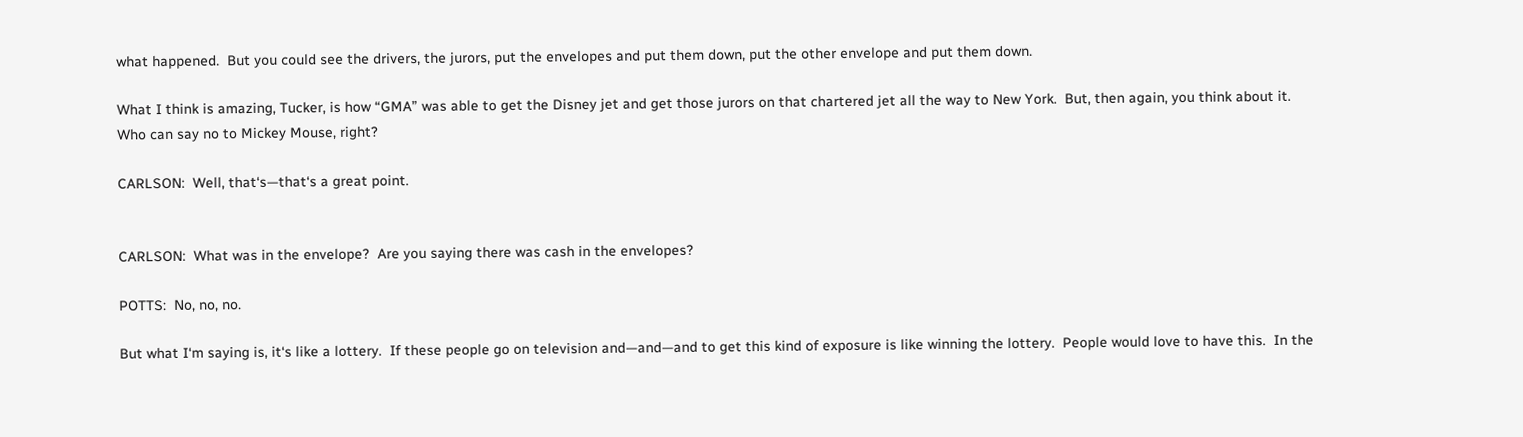what happened.  But you could see the drivers, the jurors, put the envelopes and put them down, put the other envelope and put them down.

What I think is amazing, Tucker, is how “GMA” was able to get the Disney jet and get those jurors on that chartered jet all the way to New York.  But, then again, you think about it.  Who can say no to Mickey Mouse, right?

CARLSON:  Well, that‘s—that‘s a great point.


CARLSON:  What was in the envelope?  Are you saying there was cash in the envelopes?

POTTS:  No, no, no.

But what I‘m saying is, it‘s like a lottery.  If these people go on television and—and—and to get this kind of exposure is like winning the lottery.  People would love to have this.  In the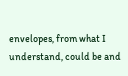envelopes, from what I understand, could be and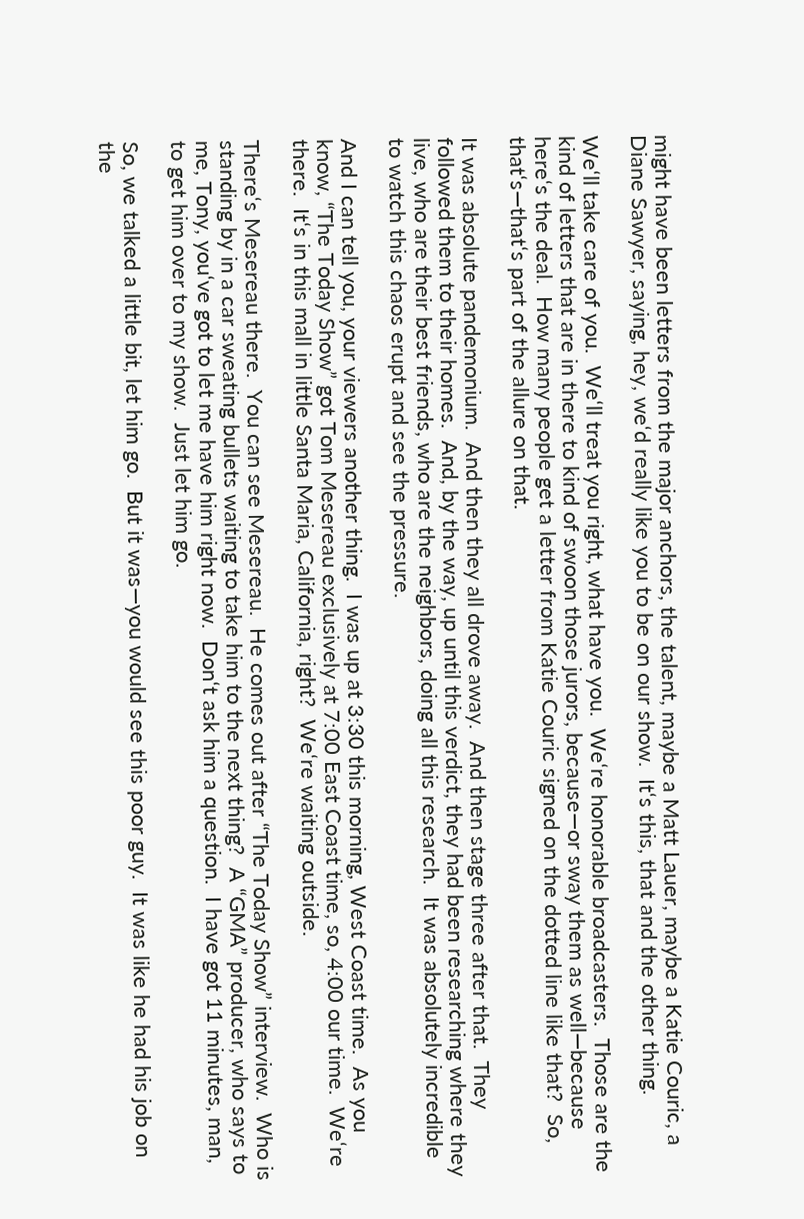might have been letters from the major anchors, the talent, maybe a Matt Lauer, maybe a Katie Couric, a Diane Sawyer, saying, hey, we‘d really like you to be on our show.  It‘s this, that and the other thing.

We‘ll take care of you.  We‘ll treat you right, what have you.  We‘re honorable broadcasters.  Those are the kind of letters that are in there to kind of swoon those jurors, because—or sway them as well—because here‘s the deal.  How many people get a letter from Katie Couric signed on the dotted line like that?  So, that‘s—that‘s part of the allure on that.

It was absolute pandemonium.  And then they all drove away.  And then stage three after that.  They followed them to their homes.  And, by the way, up until this verdict, they had been researching where they live, who are their best friends, who are the neighbors, doing all this research.  It was absolutely incredible to watch this chaos erupt and see the pressure.

And I can tell you, your viewers another thing.  I was up at 3:30 this morning, West Coast time.  As you know, “The Today Show” got Tom Mesereau exclusively at 7:00 East Coast time, so, 4:00 our time.  We‘re there.  It‘s in this mall in little Santa Maria, California, right?  We‘re waiting outside.

There‘s Mesereau there.  You can see Mesereau.  He comes out after “The Today Show” interview.  Who is standing by in a car sweating bullets waiting to take him to the next thing?  A “GMA” producer, who says to me, Tony, you‘ve got to let me have him right now.  Don‘t ask him a question.  I have got 11 minutes, man, to get him over to my show.  Just let him go.

So, we talked a little bit, let him go.  But it was—you would see this poor guy.  It was like he had his job on the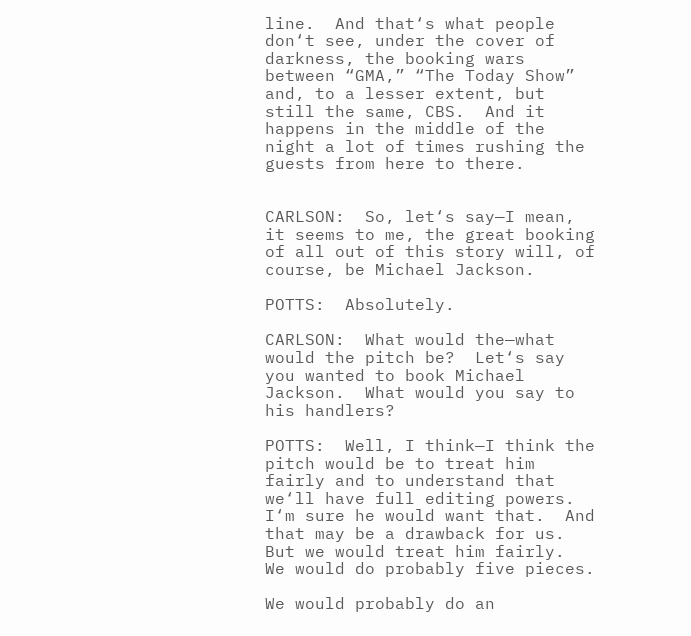line.  And that‘s what people don‘t see, under the cover of darkness, the booking wars between “GMA,” “The Today Show” and, to a lesser extent, but still the same, CBS.  And it happens in the middle of the night a lot of times rushing the guests from here to there.


CARLSON:  So, let‘s say—I mean, it seems to me, the great booking of all out of this story will, of course, be Michael Jackson.

POTTS:  Absolutely.

CARLSON:  What would the—what would the pitch be?  Let‘s say you wanted to book Michael Jackson.  What would you say to his handlers?

POTTS:  Well, I think—I think the pitch would be to treat him fairly and to understand that we‘ll have full editing powers.  I‘m sure he would want that.  And that may be a drawback for us.  But we would treat him fairly.  We would do probably five pieces.

We would probably do an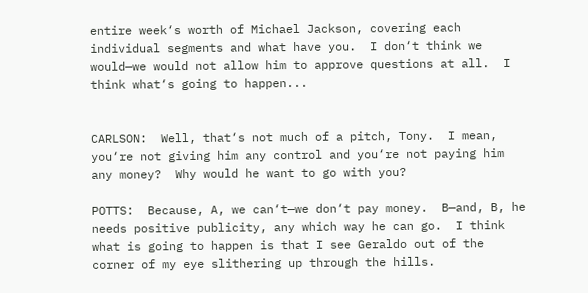entire week‘s worth of Michael Jackson, covering each individual segments and what have you.  I don‘t think we would—we would not allow him to approve questions at all.  I think what‘s going to happen...


CARLSON:  Well, that‘s not much of a pitch, Tony.  I mean, you‘re not giving him any control and you‘re not paying him any money?  Why would he want to go with you?

POTTS:  Because, A, we can‘t—we don‘t pay money.  B—and, B, he needs positive publicity, any which way he can go.  I think what is going to happen is that I see Geraldo out of the corner of my eye slithering up through the hills.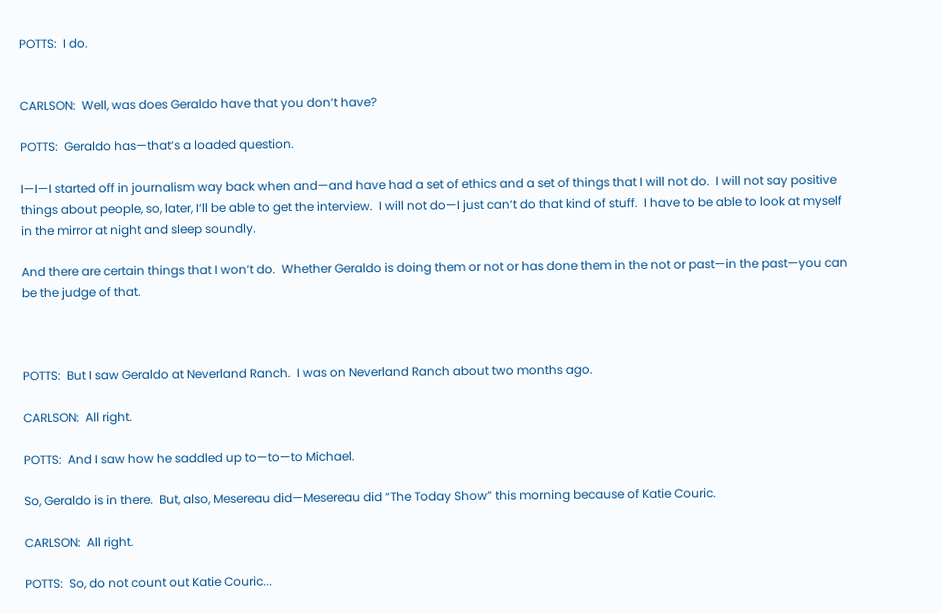POTTS:  I do.


CARLSON:  Well, was does Geraldo have that you don‘t have?

POTTS:  Geraldo has—that‘s a loaded question.

I—I—I started off in journalism way back when and—and have had a set of ethics and a set of things that I will not do.  I will not say positive things about people, so, later, I‘ll be able to get the interview.  I will not do—I just can‘t do that kind of stuff.  I have to be able to look at myself in the mirror at night and sleep soundly.

And there are certain things that I won‘t do.  Whether Geraldo is doing them or not or has done them in the not or past—in the past—you can be the judge of that.



POTTS:  But I saw Geraldo at Neverland Ranch.  I was on Neverland Ranch about two months ago.

CARLSON:  All right.

POTTS:  And I saw how he saddled up to—to—to Michael.

So, Geraldo is in there.  But, also, Mesereau did—Mesereau did “The Today Show” this morning because of Katie Couric.

CARLSON:  All right.

POTTS:  So, do not count out Katie Couric...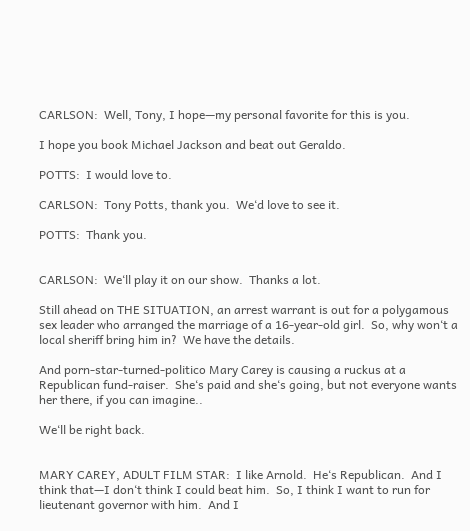CARLSON:  Well, Tony, I hope—my personal favorite for this is you.

I hope you book Michael Jackson and beat out Geraldo.

POTTS:  I would love to.

CARLSON:  Tony Potts, thank you.  We‘d love to see it.

POTTS:  Thank you.


CARLSON:  We‘ll play it on our show.  Thanks a lot.

Still ahead on THE SITUATION, an arrest warrant is out for a polygamous sex leader who arranged the marriage of a 16-year-old girl.  So, why won‘t a local sheriff bring him in?  We have the details.

And porn-star-turned-politico Mary Carey is causing a ruckus at a Republican fund-raiser.  She‘s paid and she‘s going, but not everyone wants her there, if you can imagine..

We‘ll be right back.


MARY CAREY, ADULT FILM STAR:  I like Arnold.  He‘s Republican.  And I think that—I don‘t think I could beat him.  So, I think I want to run for lieutenant governor with him.  And I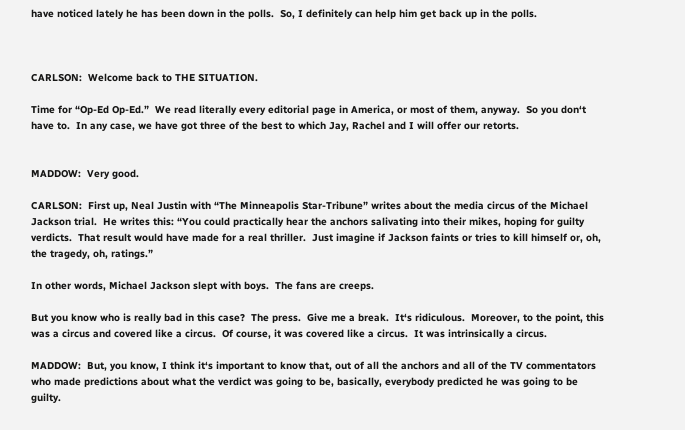have noticed lately he has been down in the polls.  So, I definitely can help him get back up in the polls.



CARLSON:  Welcome back to THE SITUATION.

Time for “Op-Ed Op-Ed.”  We read literally every editorial page in America, or most of them, anyway.  So you don‘t have to.  In any case, we have got three of the best to which Jay, Rachel and I will offer our retorts.


MADDOW:  Very good.

CARLSON:  First up, Neal Justin with “The Minneapolis Star-Tribune” writes about the media circus of the Michael Jackson trial.  He writes this: “You could practically hear the anchors salivating into their mikes, hoping for guilty verdicts.  That result would have made for a real thriller.  Just imagine if Jackson faints or tries to kill himself or, oh, the tragedy, oh, ratings.”

In other words, Michael Jackson slept with boys.  The fans are creeps.

But you know who is really bad in this case?  The press.  Give me a break.  It‘s ridiculous.  Moreover, to the point, this was a circus and covered like a circus.  Of course, it was covered like a circus.  It was intrinsically a circus.

MADDOW:  But, you know, I think it‘s important to know that, out of all the anchors and all of the TV commentators who made predictions about what the verdict was going to be, basically, everybody predicted he was going to be guilty.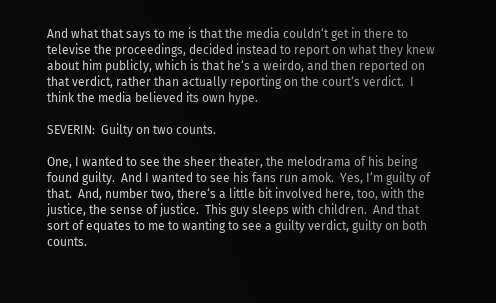And what that says to me is that the media couldn‘t get in there to televise the proceedings, decided instead to report on what they knew about him publicly, which is that he‘s a weirdo, and then reported on that verdict, rather than actually reporting on the court‘s verdict.  I think the media believed its own hype.

SEVERIN:  Guilty on two counts.

One, I wanted to see the sheer theater, the melodrama of his being found guilty.  And I wanted to see his fans run amok.  Yes, I‘m guilty of that.  And, number two, there‘s a little bit involved here, too, with the justice, the sense of justice.  This guy sleeps with children.  And that sort of equates to me to wanting to see a guilty verdict, guilty on both counts.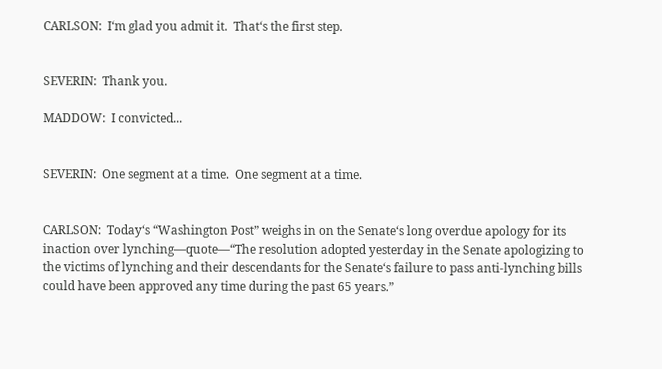CARLSON:  I‘m glad you admit it.  That‘s the first step.


SEVERIN:  Thank you.

MADDOW:  I convicted...


SEVERIN:  One segment at a time.  One segment at a time.


CARLSON:  Today‘s “Washington Post” weighs in on the Senate‘s long overdue apology for its inaction over lynching—quote—“The resolution adopted yesterday in the Senate apologizing to the victims of lynching and their descendants for the Senate‘s failure to pass anti-lynching bills could have been approved any time during the past 65 years.”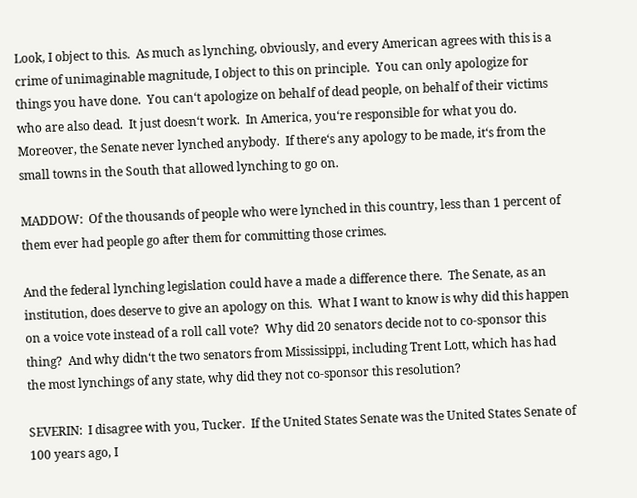Look, I object to this.  As much as lynching, obviously, and every American agrees with this is a crime of unimaginable magnitude, I object to this on principle.  You can only apologize for things you have done.  You can‘t apologize on behalf of dead people, on behalf of their victims who are also dead.  It just doesn‘t work.  In America, you‘re responsible for what you do.  Moreover, the Senate never lynched anybody.  If there‘s any apology to be made, it‘s from the small towns in the South that allowed lynching to go on.

MADDOW:  Of the thousands of people who were lynched in this country, less than 1 percent of them ever had people go after them for committing those crimes.

And the federal lynching legislation could have a made a difference there.  The Senate, as an institution, does deserve to give an apology on this.  What I want to know is why did this happen on a voice vote instead of a roll call vote?  Why did 20 senators decide not to co-sponsor this thing?  And why didn‘t the two senators from Mississippi, including Trent Lott, which has had the most lynchings of any state, why did they not co-sponsor this resolution?

SEVERIN:  I disagree with you, Tucker.  If the United States Senate was the United States Senate of 100 years ago, I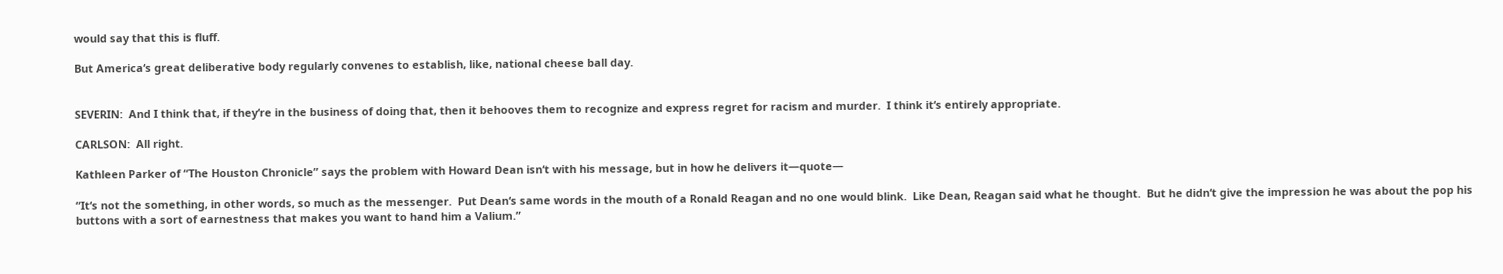would say that this is fluff.

But America‘s great deliberative body regularly convenes to establish, like, national cheese ball day.


SEVERIN:  And I think that, if they‘re in the business of doing that, then it behooves them to recognize and express regret for racism and murder.  I think it‘s entirely appropriate.

CARLSON:  All right.

Kathleen Parker of “The Houston Chronicle” says the problem with Howard Dean isn‘t with his message, but in how he delivers it—quote—

“It‘s not the something, in other words, so much as the messenger.  Put Dean‘s same words in the mouth of a Ronald Reagan and no one would blink.  Like Dean, Reagan said what he thought.  But he didn‘t give the impression he was about the pop his buttons with a sort of earnestness that makes you want to hand him a Valium.”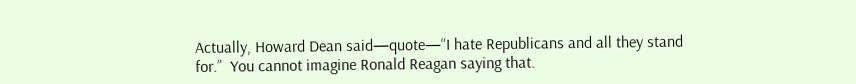Actually, Howard Dean said—quote—“I hate Republicans and all they stand for.”  You cannot imagine Ronald Reagan saying that.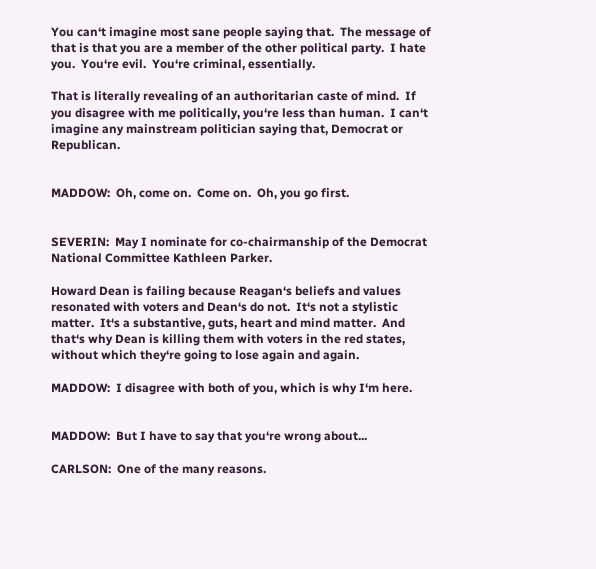You can‘t imagine most sane people saying that.  The message of that is that you are a member of the other political party.  I hate you.  You‘re evil.  You‘re criminal, essentially.

That is literally revealing of an authoritarian caste of mind.  If you disagree with me politically, you‘re less than human.  I can‘t imagine any mainstream politician saying that, Democrat or Republican.


MADDOW:  Oh, come on.  Come on.  Oh, you go first.


SEVERIN:  May I nominate for co-chairmanship of the Democrat National Committee Kathleen Parker.

Howard Dean is failing because Reagan‘s beliefs and values resonated with voters and Dean‘s do not.  It‘s not a stylistic matter.  It‘s a substantive, guts, heart and mind matter.  And that‘s why Dean is killing them with voters in the red states, without which they‘re going to lose again and again.

MADDOW:  I disagree with both of you, which is why I‘m here.


MADDOW:  But I have to say that you‘re wrong about...

CARLSON:  One of the many reasons.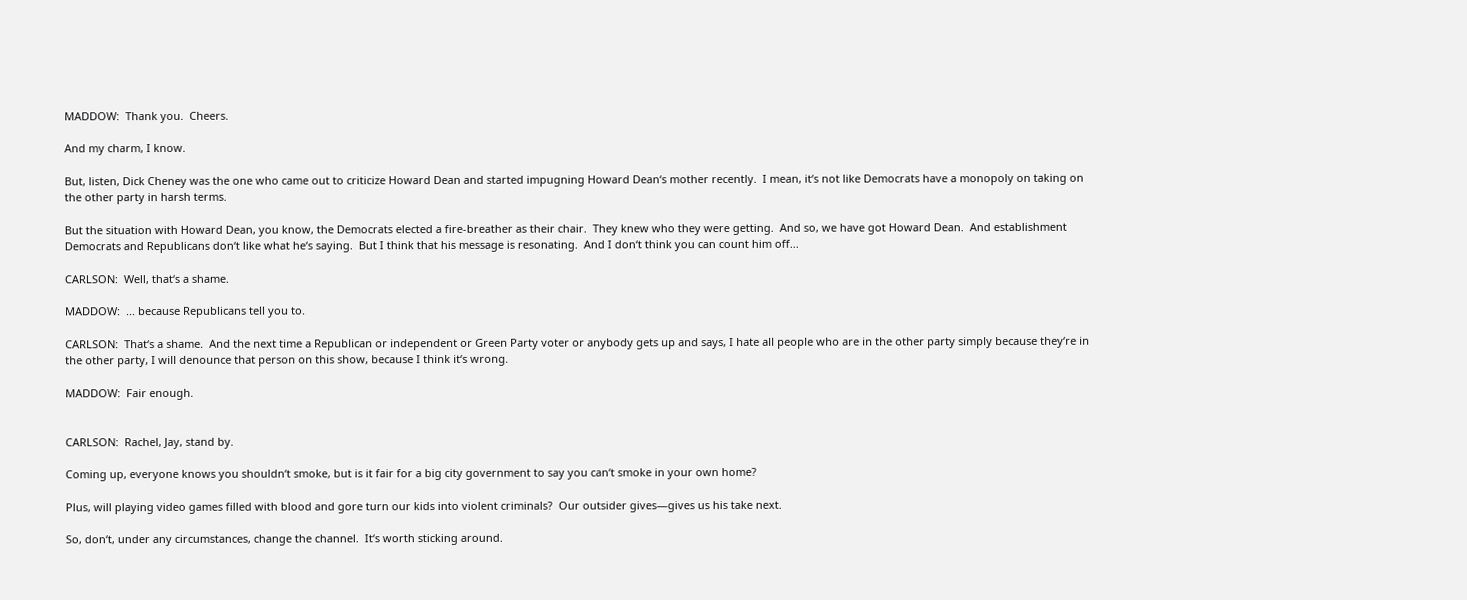MADDOW:  Thank you.  Cheers.

And my charm, I know.

But, listen, Dick Cheney was the one who came out to criticize Howard Dean and started impugning Howard Dean‘s mother recently.  I mean, it‘s not like Democrats have a monopoly on taking on the other party in harsh terms.

But the situation with Howard Dean, you know, the Democrats elected a fire-breather as their chair.  They knew who they were getting.  And so, we have got Howard Dean.  And establishment Democrats and Republicans don‘t like what he‘s saying.  But I think that his message is resonating.  And I don‘t think you can count him off...

CARLSON:  Well, that‘s a shame.

MADDOW:  ... because Republicans tell you to.

CARLSON:  That‘s a shame.  And the next time a Republican or independent or Green Party voter or anybody gets up and says, I hate all people who are in the other party simply because they‘re in the other party, I will denounce that person on this show, because I think it‘s wrong.

MADDOW:  Fair enough.


CARLSON:  Rachel, Jay, stand by.

Coming up, everyone knows you shouldn‘t smoke, but is it fair for a big city government to say you can‘t smoke in your own home?

Plus, will playing video games filled with blood and gore turn our kids into violent criminals?  Our outsider gives—gives us his take next.

So, don‘t, under any circumstances, change the channel.  It‘s worth sticking around.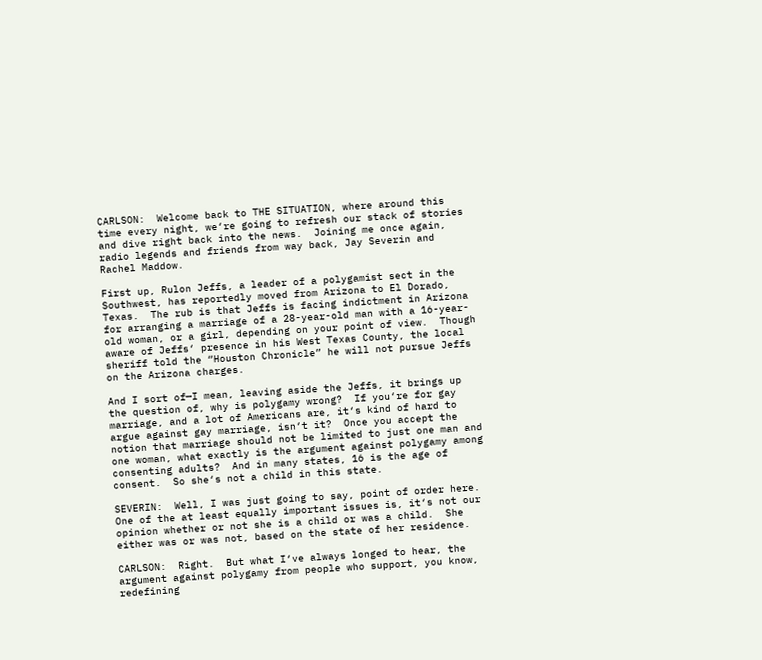CARLSON:  Welcome back to THE SITUATION, where around this time every night, we‘re going to refresh our stack of stories and dive right back into the news.  Joining me once again, radio legends and friends from way back, Jay Severin and Rachel Maddow.

First up, Rulon Jeffs, a leader of a polygamist sect in the Southwest, has reportedly moved from Arizona to El Dorado, Texas.  The rub is that Jeffs is facing indictment in Arizona for arranging a marriage of a 28-year-old man with a 16-year-old woman, or a girl, depending on your point of view.  Though aware of Jeffs‘ presence in his West Texas County, the local sheriff told the “Houston Chronicle” he will not pursue Jeffs on the Arizona charges.

And I sort of—I mean, leaving aside the Jeffs, it brings up the question of, why is polygamy wrong?  If you‘re for gay marriage, and a lot of Americans are, it‘s kind of hard to argue against gay marriage, isn‘t it?  Once you accept the notion that marriage should not be limited to just one man and one woman, what exactly is the argument against polygamy among consenting adults?  And in many states, 16 is the age of consent.  So she‘s not a child in this state.

SEVERIN:  Well, I was just going to say, point of order here.  One of the at least equally important issues is, it‘s not our opinion whether or not she is a child or was a child.  She either was or was not, based on the state of her residence.

CARLSON:  Right.  But what I‘ve always longed to hear, the argument against polygamy from people who support, you know, redefining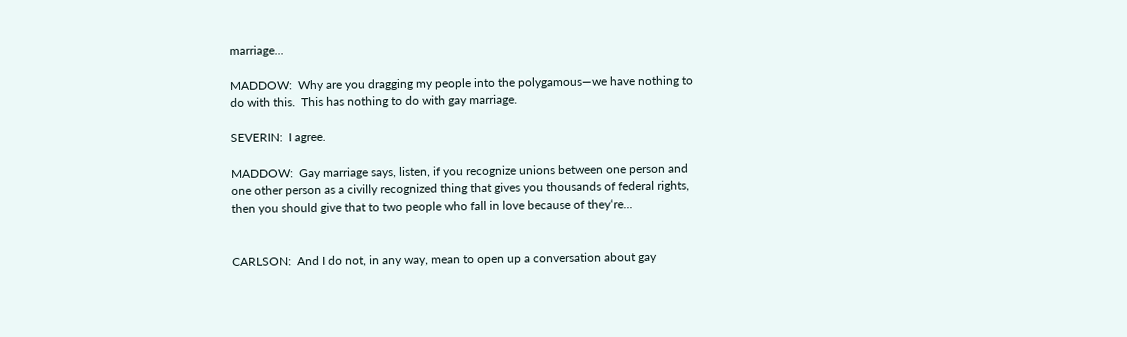marriage...

MADDOW:  Why are you dragging my people into the polygamous—we have nothing to do with this.  This has nothing to do with gay marriage.

SEVERIN:  I agree.

MADDOW:  Gay marriage says, listen, if you recognize unions between one person and one other person as a civilly recognized thing that gives you thousands of federal rights, then you should give that to two people who fall in love because of they‘re...


CARLSON:  And I do not, in any way, mean to open up a conversation about gay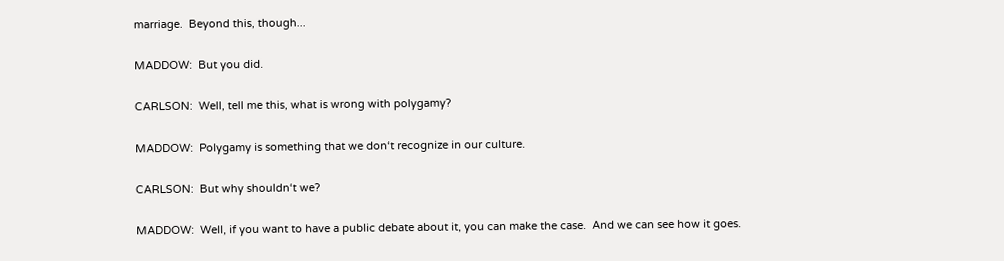marriage.  Beyond this, though...

MADDOW:  But you did.

CARLSON:  Well, tell me this, what is wrong with polygamy?

MADDOW:  Polygamy is something that we don‘t recognize in our culture.

CARLSON:  But why shouldn‘t we?

MADDOW:  Well, if you want to have a public debate about it, you can make the case.  And we can see how it goes.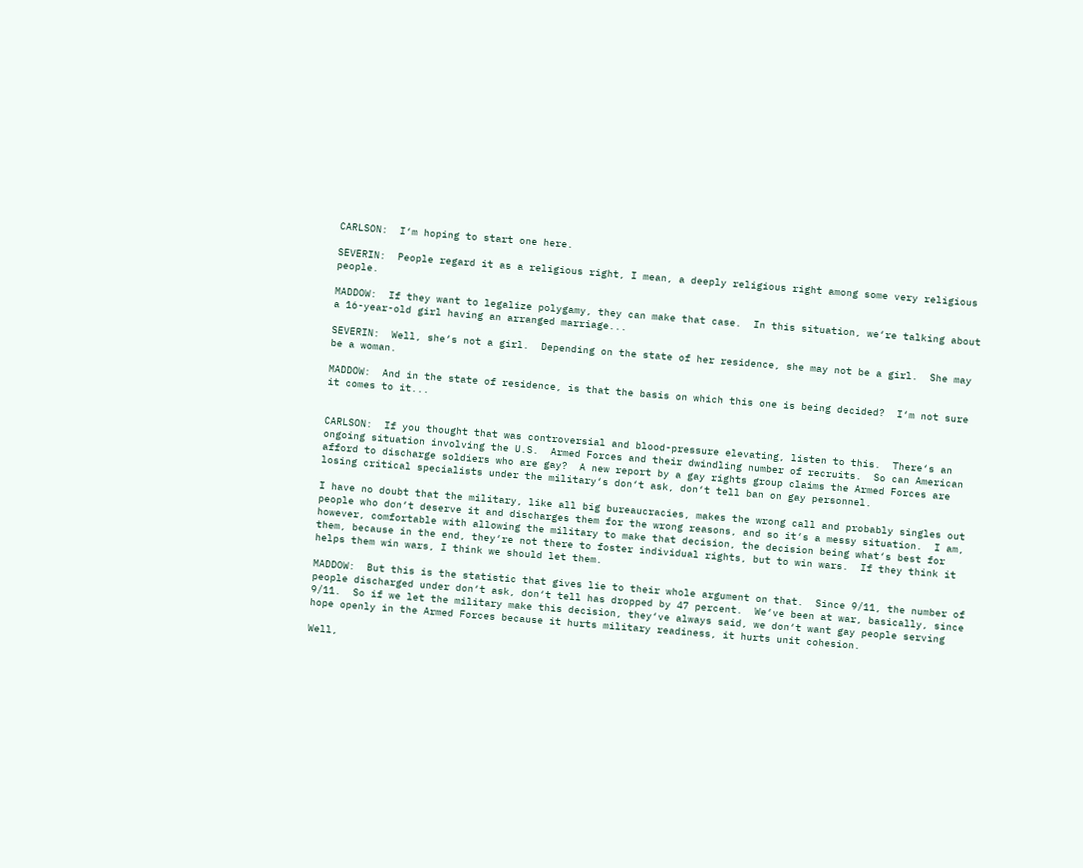CARLSON:  I‘m hoping to start one here.

SEVERIN:  People regard it as a religious right, I mean, a deeply religious right among some very religious people.

MADDOW:  If they want to legalize polygamy, they can make that case.  In this situation, we‘re talking about a 16-year-old girl having an arranged marriage...

SEVERIN:  Well, she‘s not a girl.  Depending on the state of her residence, she may not be a girl.  She may be a woman.

MADDOW:  And in the state of residence, is that the basis on which this one is being decided?  I‘m not sure it comes to it...


CARLSON:  If you thought that was controversial and blood-pressure elevating, listen to this.  There‘s an ongoing situation involving the U.S.  Armed Forces and their dwindling number of recruits.  So can American afford to discharge soldiers who are gay?  A new report by a gay rights group claims the Armed Forces are losing critical specialists under the military‘s don‘t ask, don‘t tell ban on gay personnel.

I have no doubt that the military, like all big bureaucracies, makes the wrong call and probably singles out people who don‘t deserve it and discharges them for the wrong reasons, and so it‘s a messy situation.  I am, however, comfortable with allowing the military to make that decision, the decision being what‘s best for them, because in the end, they‘re not there to foster individual rights, but to win wars.  If they think it helps them win wars, I think we should let them.

MADDOW:  But this is the statistic that gives lie to their whole argument on that.  Since 9/11, the number of people discharged under don‘t ask, don‘t tell has dropped by 47 percent.  We‘ve been at war, basically, since 9/11.  So if we let the military make this decision, they‘ve always said, we don‘t want gay people serving hope openly in the Armed Forces because it hurts military readiness, it hurts unit cohesion.

Well,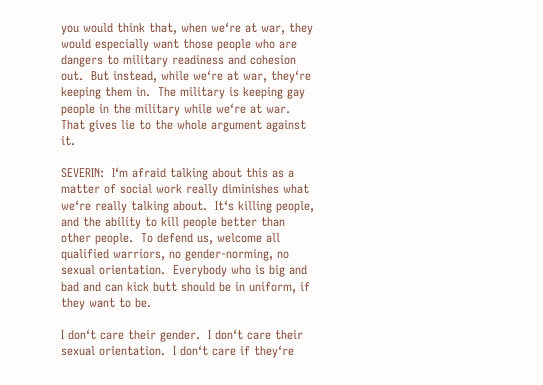you would think that, when we‘re at war, they would especially want those people who are dangers to military readiness and cohesion out.  But instead, while we‘re at war, they‘re keeping them in.  The military is keeping gay people in the military while we‘re at war.  That gives lie to the whole argument against it.

SEVERIN:  I‘m afraid talking about this as a matter of social work really diminishes what we‘re really talking about.  It‘s killing people, and the ability to kill people better than other people.  To defend us, welcome all qualified warriors, no gender-norming, no sexual orientation.  Everybody who is big and bad and can kick butt should be in uniform, if they want to be.

I don‘t care their gender.  I don‘t care their sexual orientation.  I don‘t care if they‘re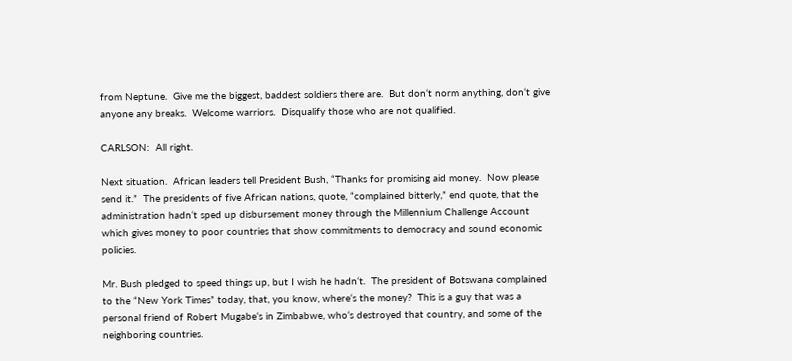from Neptune.  Give me the biggest, baddest soldiers there are.  But don‘t norm anything, don‘t give anyone any breaks.  Welcome warriors.  Disqualify those who are not qualified.

CARLSON:  All right.

Next situation.  African leaders tell President Bush, “Thanks for promising aid money.  Now please send it.”  The presidents of five African nations, quote, “complained bitterly,” end quote, that the administration hadn‘t sped up disbursement money through the Millennium Challenge Account which gives money to poor countries that show commitments to democracy and sound economic policies.

Mr. Bush pledged to speed things up, but I wish he hadn‘t.  The president of Botswana complained to the “New York Times” today, that, you know, where‘s the money?  This is a guy that was a personal friend of Robert Mugabe‘s in Zimbabwe, who‘s destroyed that country, and some of the neighboring countries.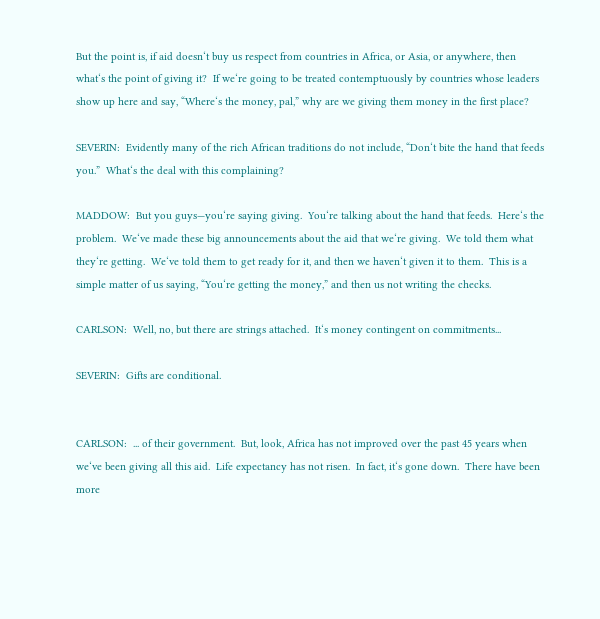But the point is, if aid doesn‘t buy us respect from countries in Africa, or Asia, or anywhere, then what‘s the point of giving it?  If we‘re going to be treated contemptuously by countries whose leaders show up here and say, “Where‘s the money, pal,” why are we giving them money in the first place?

SEVERIN:  Evidently many of the rich African traditions do not include, “Don‘t bite the hand that feeds you.”  What‘s the deal with this complaining?

MADDOW:  But you guys—you‘re saying giving.  You‘re talking about the hand that feeds.  Here‘s the problem.  We‘ve made these big announcements about the aid that we‘re giving.  We told them what they‘re getting.  We‘ve told them to get ready for it, and then we haven‘t given it to them.  This is a simple matter of us saying, “You‘re getting the money,” and then us not writing the checks.

CARLSON:  Well, no, but there are strings attached.  It‘s money contingent on commitments...

SEVERIN:  Gifts are conditional.


CARLSON:  ... of their government.  But, look, Africa has not improved over the past 45 years when we‘ve been giving all this aid.  Life expectancy has not risen.  In fact, it‘s gone down.  There have been more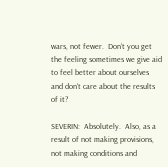wars, not fewer.  Don‘t you get the feeling sometimes we give aid to feel better about ourselves and don‘t care about the results of it?

SEVERIN:  Absolutely.  Also, as a result of not making provisions, not making conditions and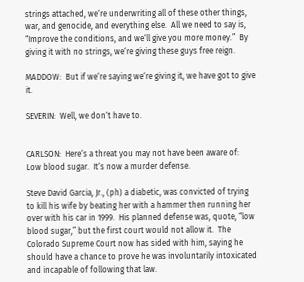strings attached, we‘re underwriting all of these other things, war, and genocide, and everything else.  All we need to say is, “Improve the conditions, and we‘ll give you more money.”  By giving it with no strings, we‘re giving these guys free reign.

MADDOW:  But if we‘re saying we‘re giving it, we have got to give it.

SEVERIN:  Well, we don‘t have to.


CARLSON:  Here‘s a threat you may not have been aware of:  Low blood sugar.  It‘s now a murder defense.

Steve David Garcia, Jr., (ph) a diabetic, was convicted of trying to kill his wife by beating her with a hammer then running her over with his car in 1999.  His planned defense was, quote, “low blood sugar,” but the first court would not allow it.  The Colorado Supreme Court now has sided with him, saying he should have a chance to prove he was involuntarily intoxicated and incapable of following that law.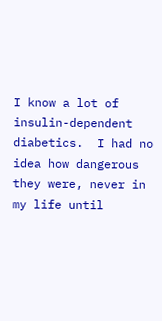I know a lot of insulin-dependent diabetics.  I had no idea how dangerous they were, never in my life until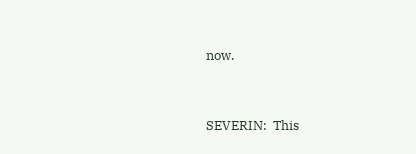now.


SEVERIN:  This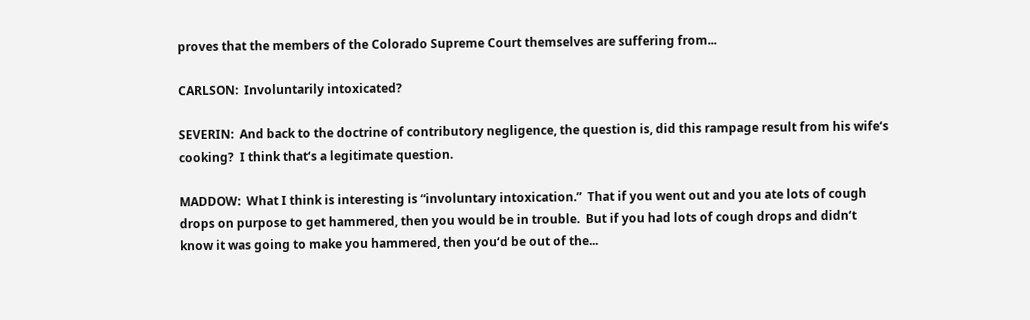proves that the members of the Colorado Supreme Court themselves are suffering from...

CARLSON:  Involuntarily intoxicated?

SEVERIN:  And back to the doctrine of contributory negligence, the question is, did this rampage result from his wife‘s cooking?  I think that‘s a legitimate question.

MADDOW:  What I think is interesting is “involuntary intoxication.”  That if you went out and you ate lots of cough drops on purpose to get hammered, then you would be in trouble.  But if you had lots of cough drops and didn‘t know it was going to make you hammered, then you‘d be out of the...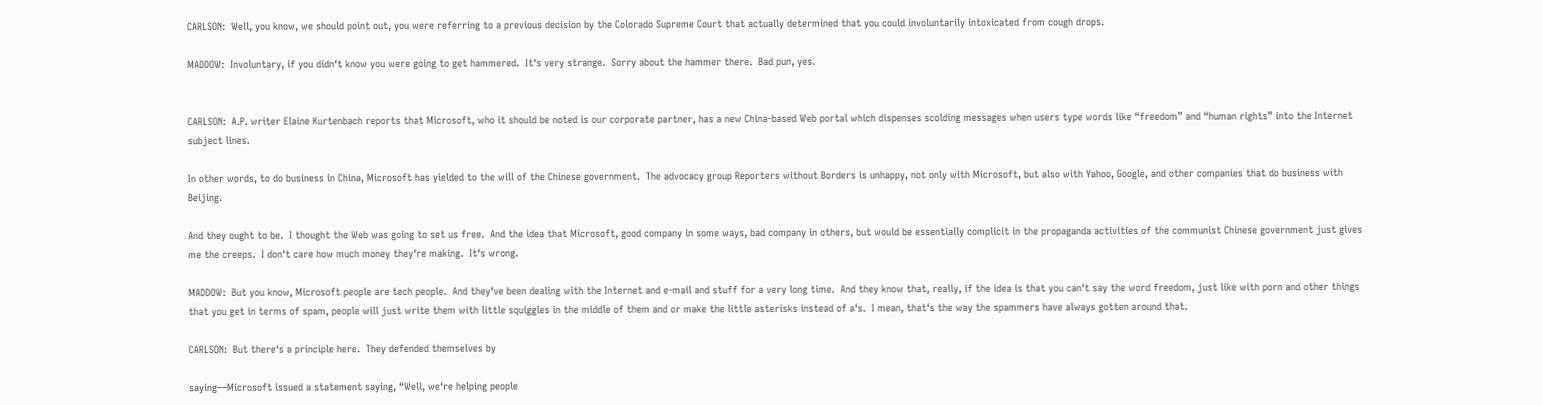CARLSON:  Well, you know, we should point out, you were referring to a previous decision by the Colorado Supreme Court that actually determined that you could involuntarily intoxicated from cough drops.

MADDOW:  Involuntary, if you didn‘t know you were going to get hammered.  It‘s very strange.  Sorry about the hammer there.  Bad pun, yes.


CARLSON:  A.P. writer Elaine Kurtenbach reports that Microsoft, who it should be noted is our corporate partner, has a new China-based Web portal which dispenses scolding messages when users type words like “freedom” and “human rights” into the Internet subject lines.

In other words, to do business in China, Microsoft has yielded to the will of the Chinese government.  The advocacy group Reporters without Borders is unhappy, not only with Microsoft, but also with Yahoo, Google, and other companies that do business with Beijing.

And they ought to be.  I thought the Web was going to set us free.  And the idea that Microsoft, good company in some ways, bad company in others, but would be essentially complicit in the propaganda activities of the communist Chinese government just gives me the creeps.  I don‘t care how much money they‘re making.  It‘s wrong.

MADDOW:  But you know, Microsoft people are tech people.  And they‘ve been dealing with the Internet and e-mail and stuff for a very long time.  And they know that, really, if the idea is that you can‘t say the word freedom, just like with porn and other things that you get in terms of spam, people will just write them with little squiggles in the middle of them and or make the little asterisks instead of a‘s.  I mean, that‘s the way the spammers have always gotten around that.

CARLSON:  But there‘s a principle here.  They defended themselves by

saying—Microsoft issued a statement saying, “Well, we‘re helping people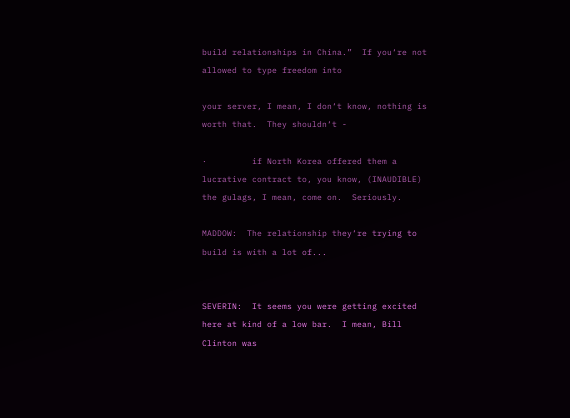build relationships in China.”  If you‘re not allowed to type freedom into

your server, I mean, I don‘t know, nothing is worth that.  They shouldn‘t -

·         if North Korea offered them a lucrative contract to, you know, (INAUDIBLE) the gulags, I mean, come on.  Seriously.

MADDOW:  The relationship they‘re trying to build is with a lot of...


SEVERIN:  It seems you were getting excited here at kind of a low bar.  I mean, Bill Clinton was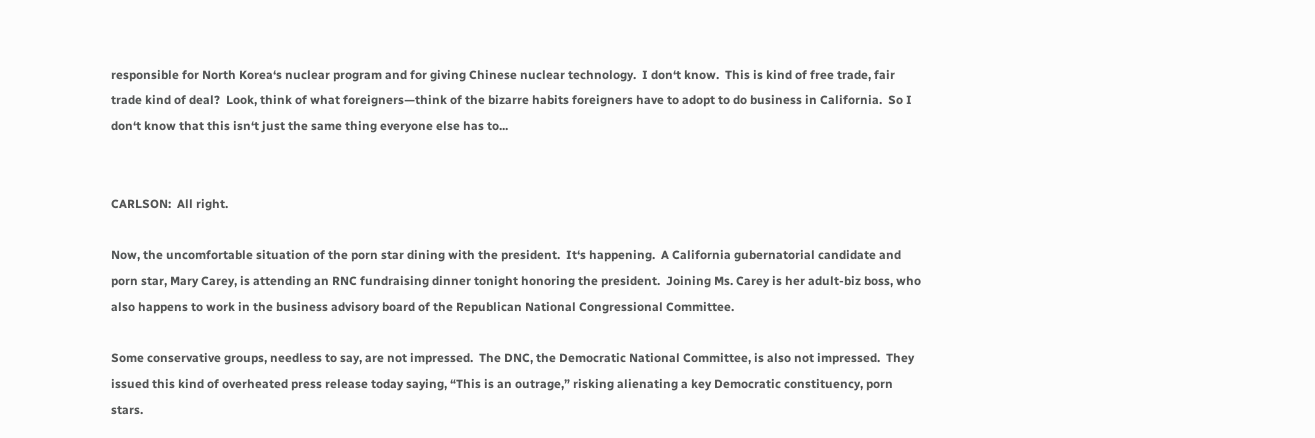responsible for North Korea‘s nuclear program and for giving Chinese nuclear technology.  I don‘t know.  This is kind of free trade, fair trade kind of deal?  Look, think of what foreigners—think of the bizarre habits foreigners have to adopt to do business in California.  So I don‘t know that this isn‘t just the same thing everyone else has to...


CARLSON:  All right.

Now, the uncomfortable situation of the porn star dining with the president.  It‘s happening.  A California gubernatorial candidate and porn star, Mary Carey, is attending an RNC fundraising dinner tonight honoring the president.  Joining Ms. Carey is her adult-biz boss, who also happens to work in the business advisory board of the Republican National Congressional Committee.

Some conservative groups, needless to say, are not impressed.  The DNC, the Democratic National Committee, is also not impressed.  They issued this kind of overheated press release today saying, “This is an outrage,” risking alienating a key Democratic constituency, porn stars.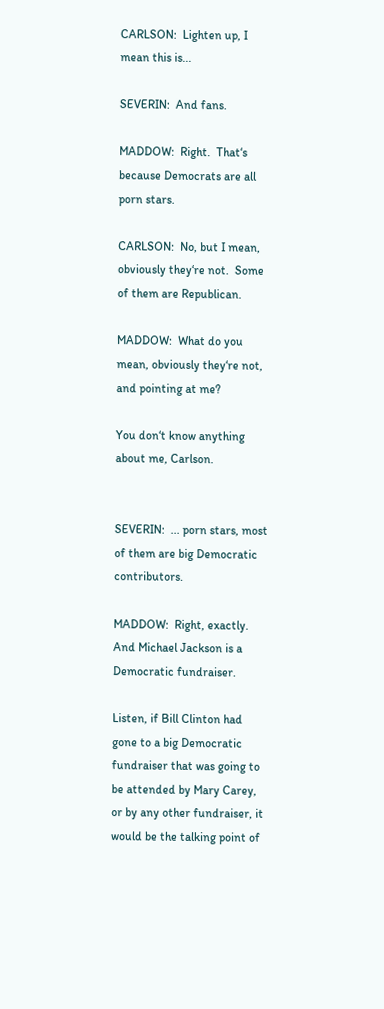CARLSON:  Lighten up, I mean this is...

SEVERIN:  And fans.

MADDOW:  Right.  That‘s because Democrats are all porn stars.

CARLSON:  No, but I mean, obviously they‘re not.  Some of them are Republican.

MADDOW:  What do you mean, obviously they‘re not, and pointing at me?

You don‘t know anything about me, Carlson.


SEVERIN:  ... porn stars, most of them are big Democratic contributors.

MADDOW:  Right, exactly.  And Michael Jackson is a Democratic fundraiser.

Listen, if Bill Clinton had gone to a big Democratic fundraiser that was going to be attended by Mary Carey, or by any other fundraiser, it would be the talking point of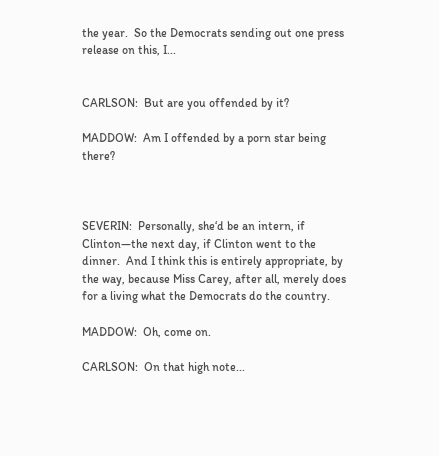the year.  So the Democrats sending out one press release on this, I...


CARLSON:  But are you offended by it?

MADDOW:  Am I offended by a porn star being there?



SEVERIN:  Personally, she‘d be an intern, if Clinton—the next day, if Clinton went to the dinner.  And I think this is entirely appropriate, by the way, because Miss Carey, after all, merely does for a living what the Democrats do the country.

MADDOW:  Oh, come on.

CARLSON:  On that high note...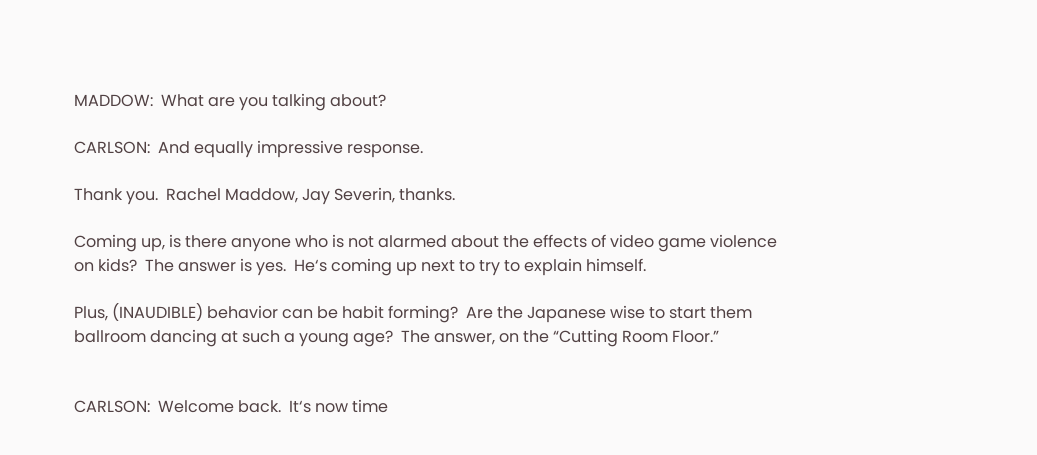MADDOW:  What are you talking about?

CARLSON:  And equally impressive response.

Thank you.  Rachel Maddow, Jay Severin, thanks.

Coming up, is there anyone who is not alarmed about the effects of video game violence on kids?  The answer is yes.  He‘s coming up next to try to explain himself.

Plus, (INAUDIBLE) behavior can be habit forming?  Are the Japanese wise to start them ballroom dancing at such a young age?  The answer, on the “Cutting Room Floor.”


CARLSON:  Welcome back.  It‘s now time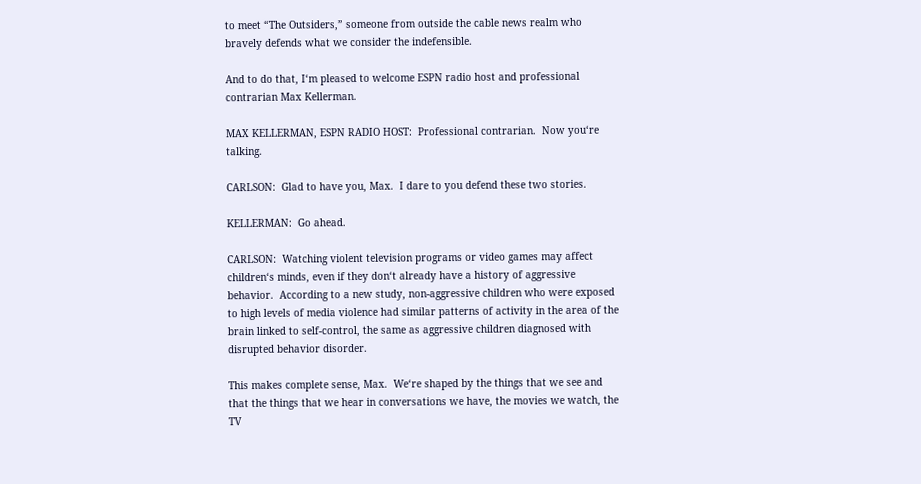to meet “The Outsiders,” someone from outside the cable news realm who bravely defends what we consider the indefensible.

And to do that, I‘m pleased to welcome ESPN radio host and professional contrarian Max Kellerman.

MAX KELLERMAN, ESPN RADIO HOST:  Professional contrarian.  Now you‘re talking.

CARLSON:  Glad to have you, Max.  I dare to you defend these two stories.

KELLERMAN:  Go ahead.

CARLSON:  Watching violent television programs or video games may affect children‘s minds, even if they don‘t already have a history of aggressive behavior.  According to a new study, non-aggressive children who were exposed to high levels of media violence had similar patterns of activity in the area of the brain linked to self-control, the same as aggressive children diagnosed with disrupted behavior disorder.

This makes complete sense, Max.  We‘re shaped by the things that we see and that the things that we hear in conversations we have, the movies we watch, the TV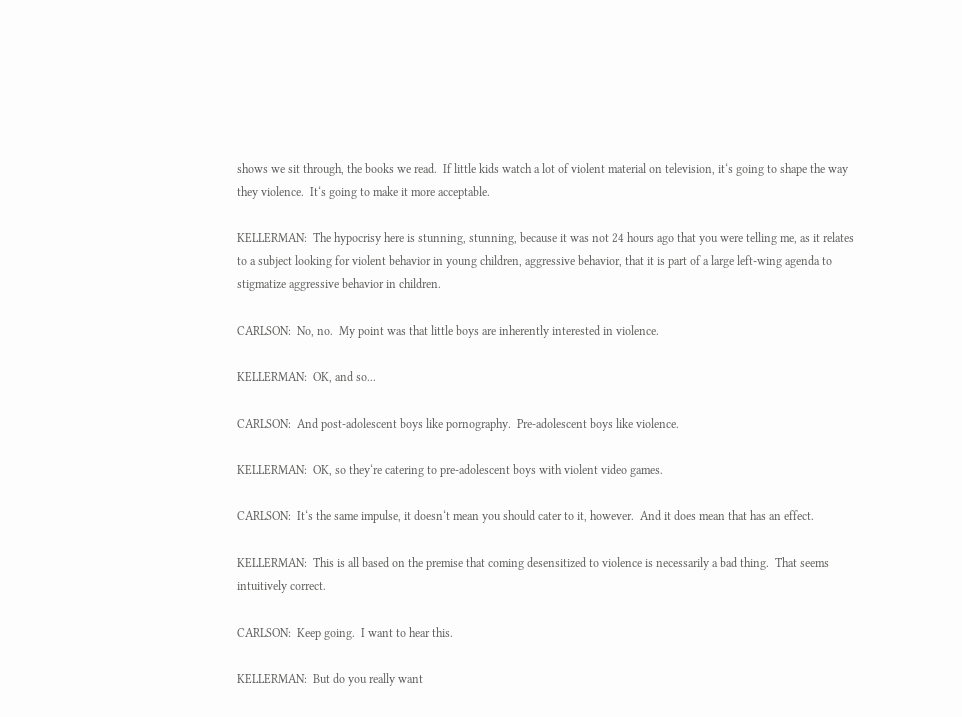shows we sit through, the books we read.  If little kids watch a lot of violent material on television, it‘s going to shape the way they violence.  It‘s going to make it more acceptable.

KELLERMAN:  The hypocrisy here is stunning, stunning, because it was not 24 hours ago that you were telling me, as it relates to a subject looking for violent behavior in young children, aggressive behavior, that it is part of a large left-wing agenda to stigmatize aggressive behavior in children.

CARLSON:  No, no.  My point was that little boys are inherently interested in violence.

KELLERMAN:  OK, and so...

CARLSON:  And post-adolescent boys like pornography.  Pre-adolescent boys like violence.

KELLERMAN:  OK, so they‘re catering to pre-adolescent boys with violent video games.

CARLSON:  It‘s the same impulse, it doesn‘t mean you should cater to it, however.  And it does mean that has an effect.

KELLERMAN:  This is all based on the premise that coming desensitized to violence is necessarily a bad thing.  That seems intuitively correct.

CARLSON:  Keep going.  I want to hear this.

KELLERMAN:  But do you really want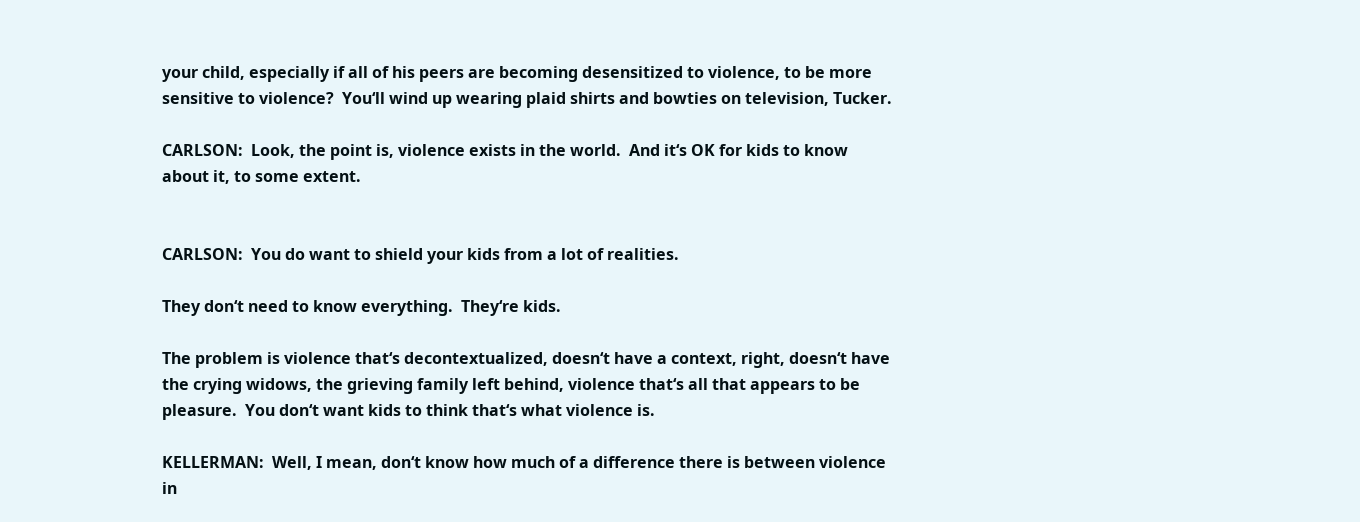your child, especially if all of his peers are becoming desensitized to violence, to be more sensitive to violence?  You‘ll wind up wearing plaid shirts and bowties on television, Tucker.

CARLSON:  Look, the point is, violence exists in the world.  And it‘s OK for kids to know about it, to some extent.


CARLSON:  You do want to shield your kids from a lot of realities.

They don‘t need to know everything.  They‘re kids.

The problem is violence that‘s decontextualized, doesn‘t have a context, right, doesn‘t have the crying widows, the grieving family left behind, violence that‘s all that appears to be pleasure.  You don‘t want kids to think that‘s what violence is.

KELLERMAN:  Well, I mean, don‘t know how much of a difference there is between violence in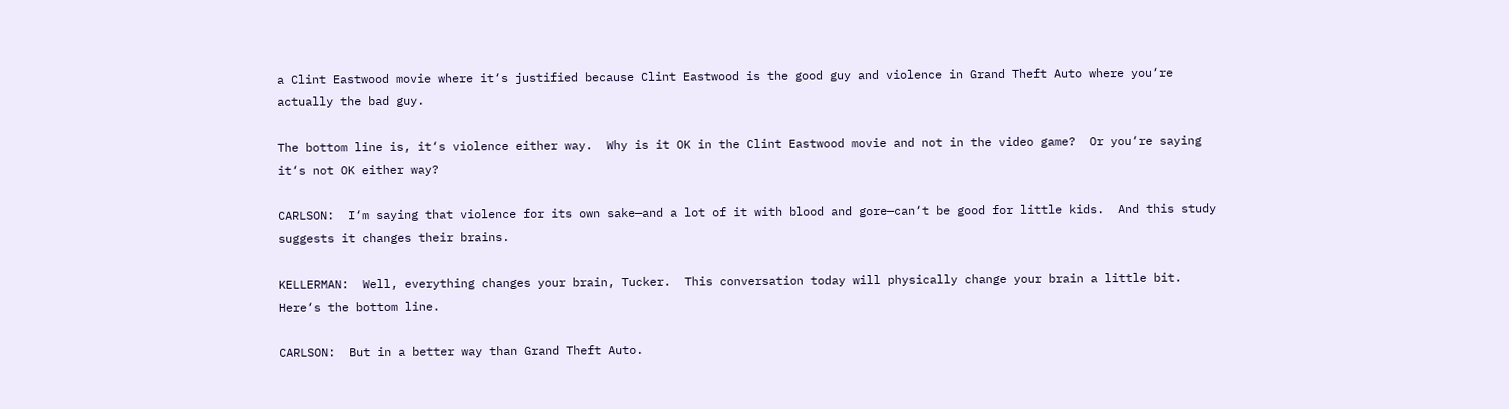a Clint Eastwood movie where it‘s justified because Clint Eastwood is the good guy and violence in Grand Theft Auto where you‘re actually the bad guy.

The bottom line is, it‘s violence either way.  Why is it OK in the Clint Eastwood movie and not in the video game?  Or you‘re saying it‘s not OK either way?

CARLSON:  I‘m saying that violence for its own sake—and a lot of it with blood and gore—can‘t be good for little kids.  And this study suggests it changes their brains.

KELLERMAN:  Well, everything changes your brain, Tucker.  This conversation today will physically change your brain a little bit.  Here‘s the bottom line.

CARLSON:  But in a better way than Grand Theft Auto.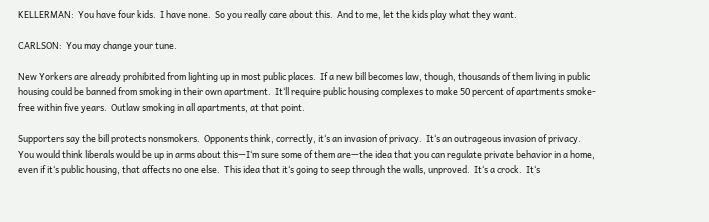KELLERMAN:  You have four kids.  I have none.  So you really care about this.  And to me, let the kids play what they want.

CARLSON:  You may change your tune.

New Yorkers are already prohibited from lighting up in most public places.  If a new bill becomes law, though, thousands of them living in public housing could be banned from smoking in their own apartment.  It‘ll require public housing complexes to make 50 percent of apartments smoke-free within five years.  Outlaw smoking in all apartments, at that point.

Supporters say the bill protects nonsmokers.  Opponents think, correctly, it‘s an invasion of privacy.  It‘s an outrageous invasion of privacy.  You would think liberals would be up in arms about this—I‘m sure some of them are—the idea that you can regulate private behavior in a home, even if it‘s public housing, that affects no one else.  This idea that it‘s going to seep through the walls, unproved.  It‘s a crock.  It‘s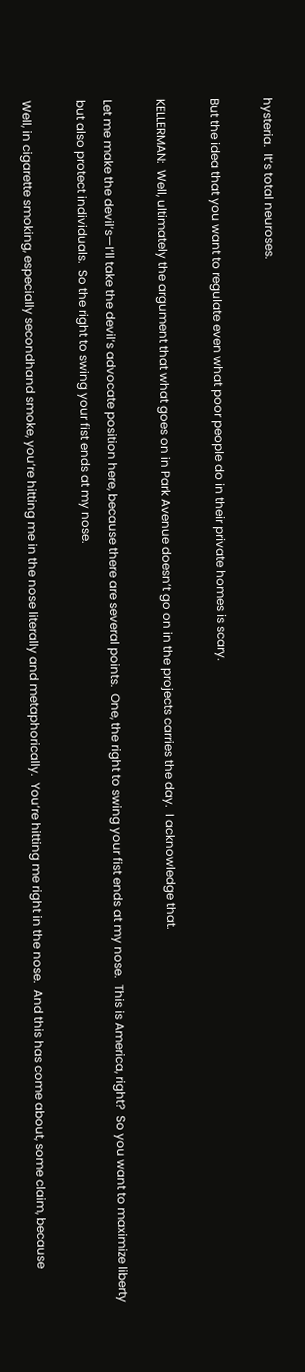hysteria.  It‘s total neuroses.

But the idea that you want to regulate even what poor people do in their private homes is scary.

KELLERMAN:  Well, ultimately the argument that what goes on in Park Avenue doesn‘t go on in the projects carries the day.  I acknowledge that.

Let me make the devil‘s—I‘ll take the devil‘s advocate position here, because there are several points.  One, the right to swing your fist ends at my nose.  This is America, right?  So you want to maximize liberty but also protect individuals.  So the right to swing your fist ends at my nose.

Well, in cigarette smoking, especially secondhand smoke, you‘re hitting me in the nose literally and metaphorically.  You‘re hitting me right in the nose.  And this has come about, some claim, because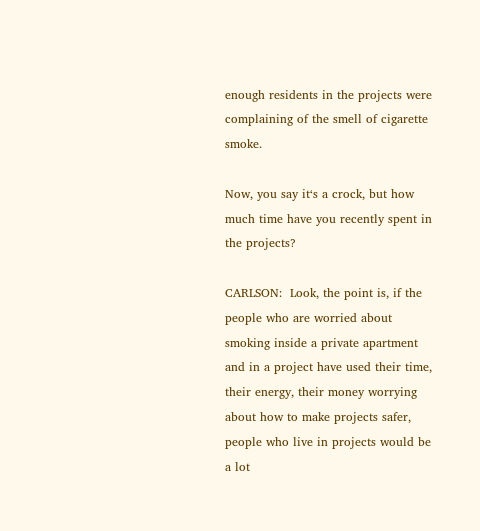enough residents in the projects were complaining of the smell of cigarette smoke.

Now, you say it‘s a crock, but how much time have you recently spent in the projects?

CARLSON:  Look, the point is, if the people who are worried about smoking inside a private apartment and in a project have used their time, their energy, their money worrying about how to make projects safer, people who live in projects would be a lot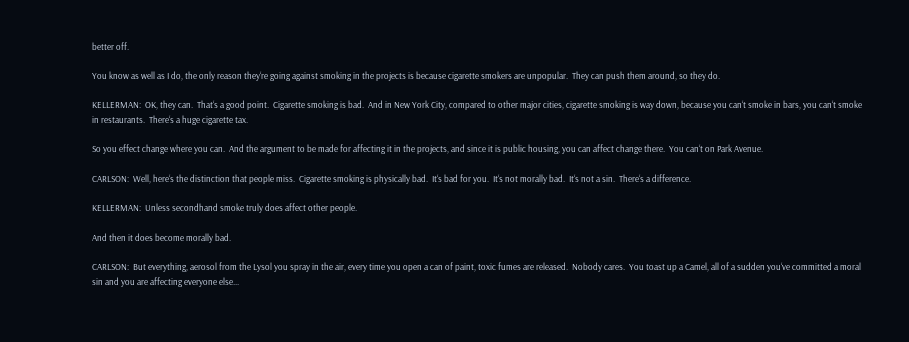better off.

You know as well as I do, the only reason they‘re going against smoking in the projects is because cigarette smokers are unpopular.  They can push them around, so they do.

KELLERMAN:  OK, they can.  That‘s a good point.  Cigarette smoking is bad.  And in New York City, compared to other major cities, cigarette smoking is way down, because you can‘t smoke in bars, you can‘t smoke in restaurants.  There‘s a huge cigarette tax.

So you effect change where you can.  And the argument to be made for affecting it in the projects, and since it is public housing, you can affect change there.  You can‘t on Park Avenue.

CARLSON:  Well, here‘s the distinction that people miss.  Cigarette smoking is physically bad.  It‘s bad for you.  It‘s not morally bad.  It‘s not a sin.  There‘s a difference.

KELLERMAN:  Unless secondhand smoke truly does affect other people.

And then it does become morally bad.

CARLSON:  But everything, aerosol from the Lysol you spray in the air, every time you open a can of paint, toxic fumes are released.  Nobody cares.  You toast up a Camel, all of a sudden you‘ve committed a moral sin and you are affecting everyone else...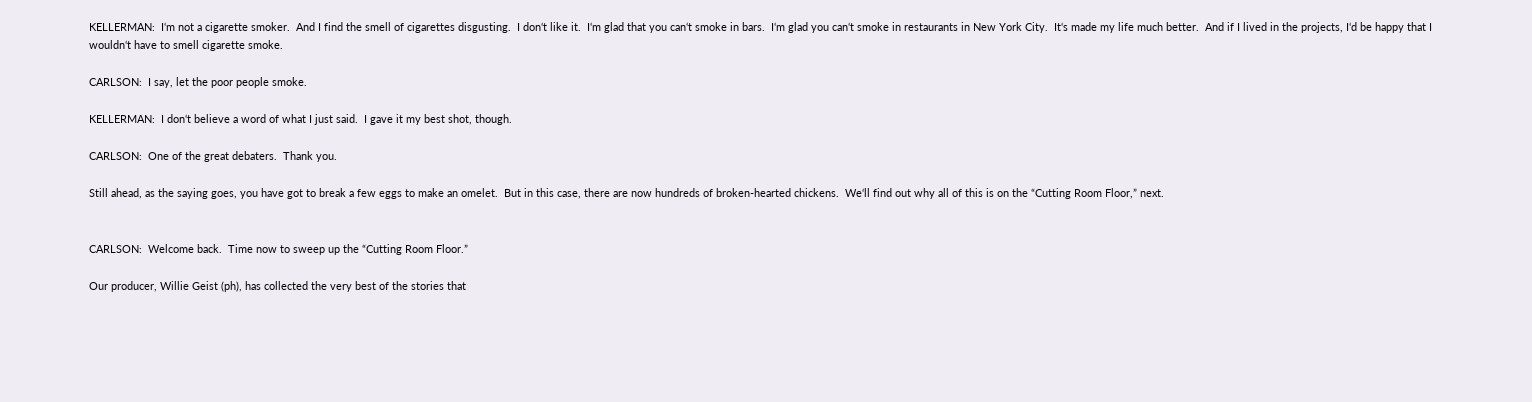KELLERMAN:  I‘m not a cigarette smoker.  And I find the smell of cigarettes disgusting.  I don‘t like it.  I‘m glad that you can‘t smoke in bars.  I‘m glad you can‘t smoke in restaurants in New York City.  It‘s made my life much better.  And if I lived in the projects, I‘d be happy that I wouldn‘t have to smell cigarette smoke.

CARLSON:  I say, let the poor people smoke.

KELLERMAN:  I don‘t believe a word of what I just said.  I gave it my best shot, though.

CARLSON:  One of the great debaters.  Thank you.

Still ahead, as the saying goes, you have got to break a few eggs to make an omelet.  But in this case, there are now hundreds of broken-hearted chickens.  We‘ll find out why all of this is on the “Cutting Room Floor,” next.


CARLSON:  Welcome back.  Time now to sweep up the “Cutting Room Floor.”

Our producer, Willie Geist (ph), has collected the very best of the stories that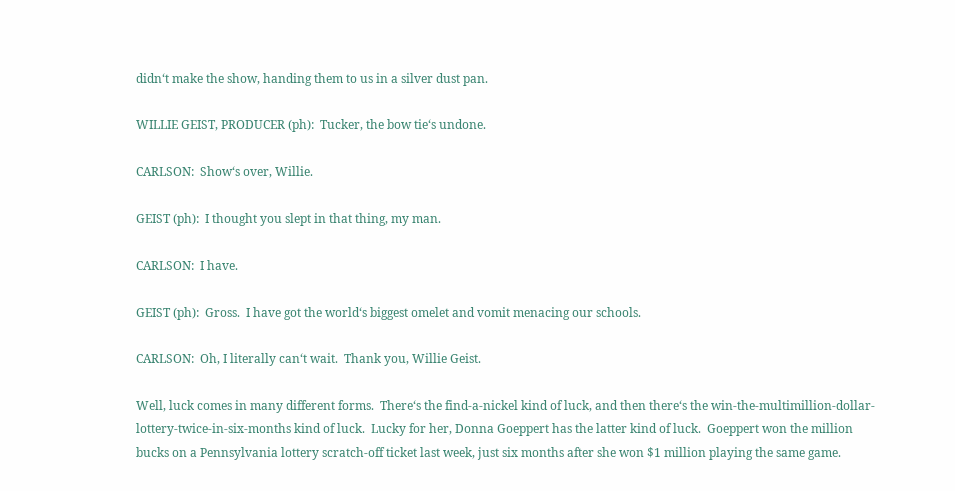didn‘t make the show, handing them to us in a silver dust pan.

WILLIE GEIST, PRODUCER (ph):  Tucker, the bow tie‘s undone.

CARLSON:  Show‘s over, Willie.

GEIST (ph):  I thought you slept in that thing, my man.

CARLSON:  I have.

GEIST (ph):  Gross.  I have got the world‘s biggest omelet and vomit menacing our schools.

CARLSON:  Oh, I literally can‘t wait.  Thank you, Willie Geist.

Well, luck comes in many different forms.  There‘s the find-a-nickel kind of luck, and then there‘s the win-the-multimillion-dollar-lottery-twice-in-six-months kind of luck.  Lucky for her, Donna Goeppert has the latter kind of luck.  Goeppert won the million bucks on a Pennsylvania lottery scratch-off ticket last week, just six months after she won $1 million playing the same game.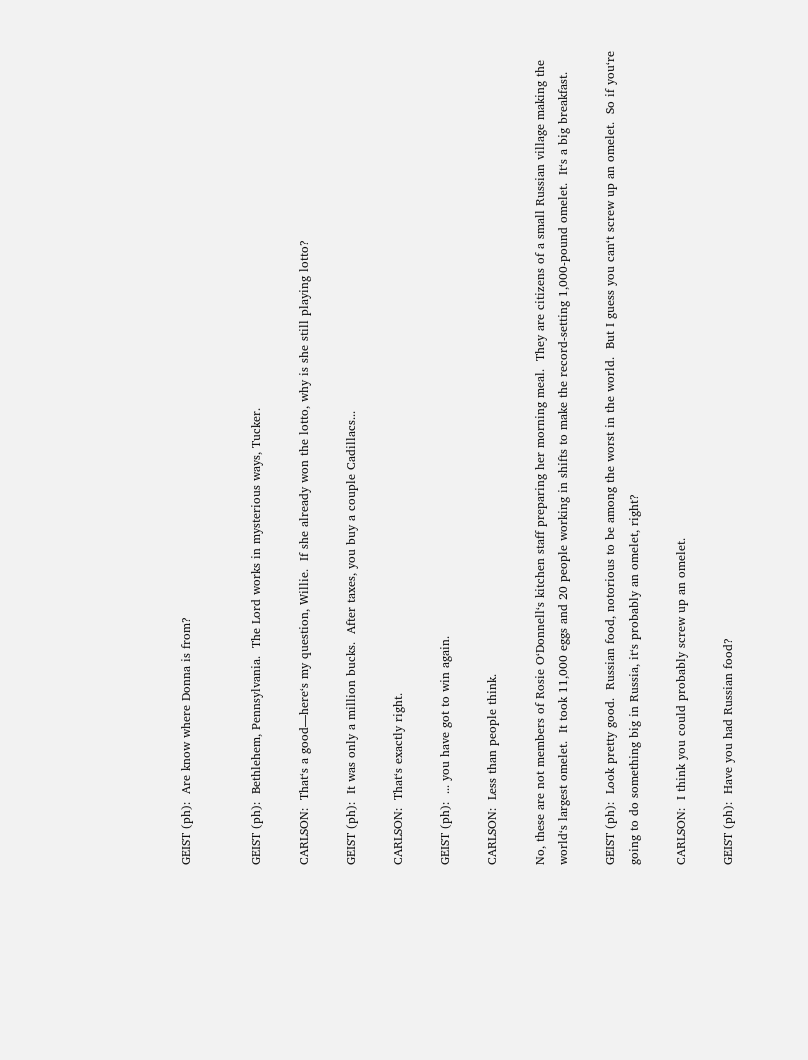GEIST (ph):  Are know where Donna is from?


GEIST (ph):  Bethlehem, Pennsylvania.  The Lord works in mysterious ways, Tucker.

CARLSON:  That‘s a good—here‘s my question, Willie.  If she already won the lotto, why is she still playing lotto?

GEIST (ph):  It was only a million bucks.  After taxes, you buy a couple Cadillacs...

CARLSON:  That‘s exactly right.

GEIST (ph):  ... you have got to win again.

CARLSON:  Less than people think.

No, these are not members of Rosie O‘Donnell‘s kitchen staff preparing her morning meal.  They are citizens of a small Russian village making the world‘s largest omelet.  It took 11,000 eggs and 20 people working in shifts to make the record-setting 1,000-pound omelet.  It‘s a big breakfast.

GEIST (ph):  Look pretty good.  Russian food, notorious to be among the worst in the world.  But I guess you can‘t screw up an omelet.  So if you‘re going to do something big in Russia, it‘s probably an omelet, right?

CARLSON:  I think you could probably screw up an omelet.

GEIST (ph):  Have you had Russian food?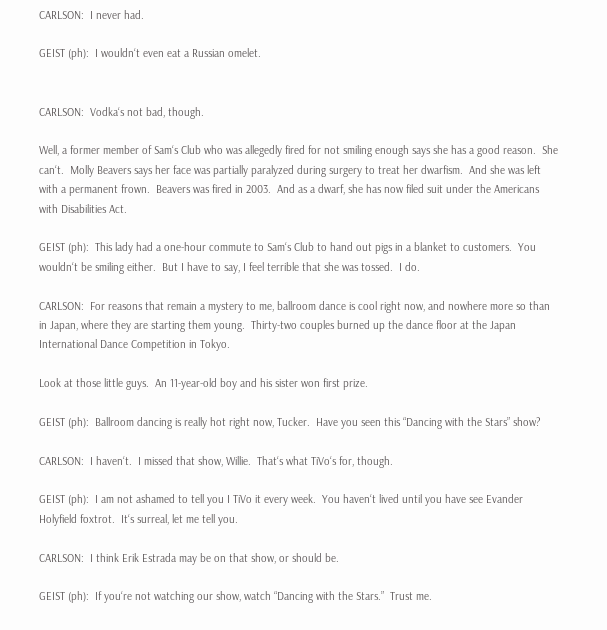CARLSON:  I never had.

GEIST (ph):  I wouldn‘t even eat a Russian omelet.


CARLSON:  Vodka‘s not bad, though.

Well, a former member of Sam‘s Club who was allegedly fired for not smiling enough says she has a good reason.  She can‘t.  Molly Beavers says her face was partially paralyzed during surgery to treat her dwarfism.  And she was left with a permanent frown.  Beavers was fired in 2003.  And as a dwarf, she has now filed suit under the Americans with Disabilities Act.

GEIST (ph):  This lady had a one-hour commute to Sam‘s Club to hand out pigs in a blanket to customers.  You wouldn‘t be smiling either.  But I have to say, I feel terrible that she was tossed.  I do.

CARLSON:  For reasons that remain a mystery to me, ballroom dance is cool right now, and nowhere more so than in Japan, where they are starting them young.  Thirty-two couples burned up the dance floor at the Japan International Dance Competition in Tokyo.

Look at those little guys.  An 11-year-old boy and his sister won first prize.

GEIST (ph):  Ballroom dancing is really hot right now, Tucker.  Have you seen this “Dancing with the Stars” show?

CARLSON:  I haven‘t.  I missed that show, Willie.  That‘s what TiVo‘s for, though.

GEIST (ph):  I am not ashamed to tell you I TiVo it every week.  You haven‘t lived until you have see Evander Holyfield foxtrot.  It‘s surreal, let me tell you.

CARLSON:  I think Erik Estrada may be on that show, or should be.

GEIST (ph):  If you‘re not watching our show, watch “Dancing with the Stars.”  Trust me.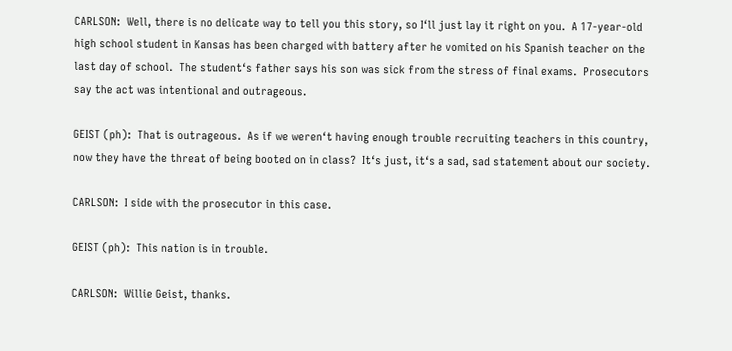CARLSON:  Well, there is no delicate way to tell you this story, so I‘ll just lay it right on you.  A 17-year-old high school student in Kansas has been charged with battery after he vomited on his Spanish teacher on the last day of school.  The student‘s father says his son was sick from the stress of final exams.  Prosecutors say the act was intentional and outrageous.

GEIST (ph):  That is outrageous.  As if we weren‘t having enough trouble recruiting teachers in this country, now they have the threat of being booted on in class?  It‘s just, it‘s a sad, sad statement about our society.

CARLSON:  I side with the prosecutor in this case.

GEIST (ph):  This nation is in trouble.

CARLSON:  Willie Geist, thanks.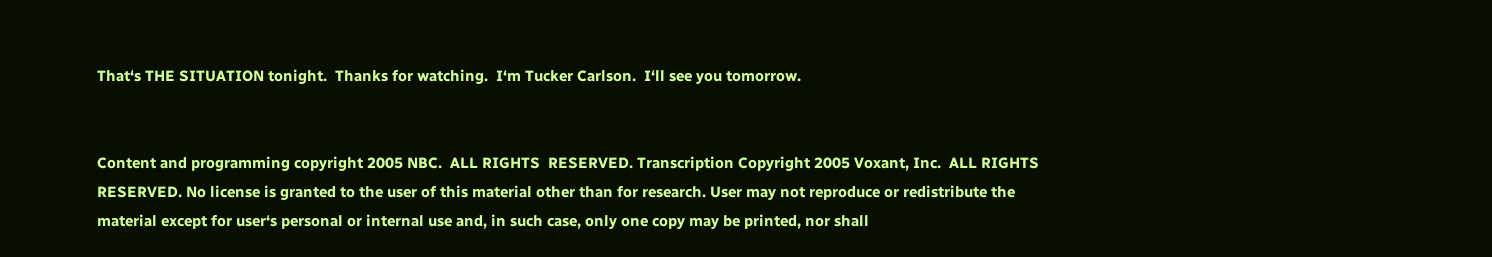That‘s THE SITUATION tonight.  Thanks for watching.  I‘m Tucker Carlson.  I‘ll see you tomorrow.


Content and programming copyright 2005 NBC.  ALL RIGHTS  RESERVED. Transcription Copyright 2005 Voxant, Inc.  ALL RIGHTS  RESERVED. No license is granted to the user of this material other than for research. User may not reproduce or redistribute the material except for user‘s personal or internal use and, in such case, only one copy may be printed, nor shall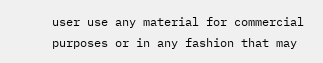user use any material for commercial purposes or in any fashion that may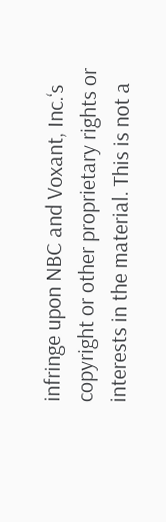infringe upon NBC and Voxant, Inc.‘s copyright or other proprietary rights or interests in the material. This is not a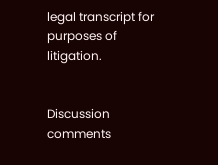legal transcript for purposes of litigation.


Discussion comments